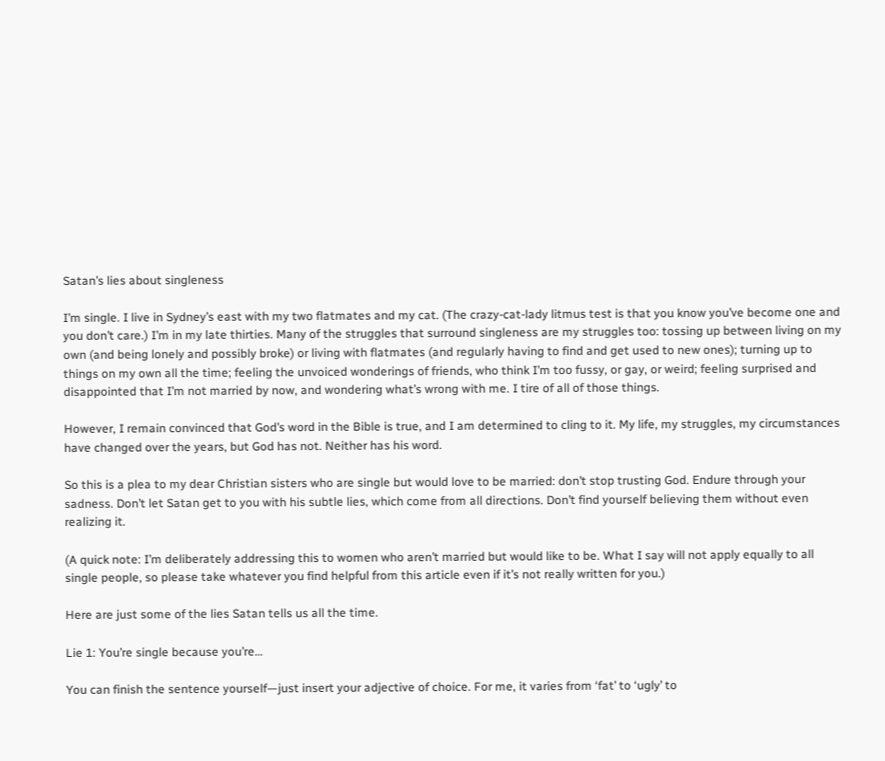Satan’s lies about singleness

I’m single. I live in Sydney’s east with my two flatmates and my cat. (The crazy-cat-lady litmus test is that you know you’ve become one and you don’t care.) I’m in my late thirties. Many of the struggles that surround singleness are my struggles too: tossing up between living on my own (and being lonely and possibly broke) or living with flatmates (and regularly having to find and get used to new ones); turning up to things on my own all the time; feeling the unvoiced wonderings of friends, who think I’m too fussy, or gay, or weird; feeling surprised and disappointed that I’m not married by now, and wondering what’s wrong with me. I tire of all of those things.

However, I remain convinced that God’s word in the Bible is true, and I am determined to cling to it. My life, my struggles, my circumstances have changed over the years, but God has not. Neither has his word.

So this is a plea to my dear Christian sisters who are single but would love to be married: don’t stop trusting God. Endure through your sadness. Don’t let Satan get to you with his subtle lies, which come from all directions. Don’t find yourself believing them without even realizing it.

(A quick note: I’m deliberately addressing this to women who aren’t married but would like to be. What I say will not apply equally to all single people, so please take whatever you find helpful from this article even if it’s not really written for you.)

Here are just some of the lies Satan tells us all the time.

Lie 1: You’re single because you’re…

You can finish the sentence yourself—just insert your adjective of choice. For me, it varies from ‘fat’ to ‘ugly’ to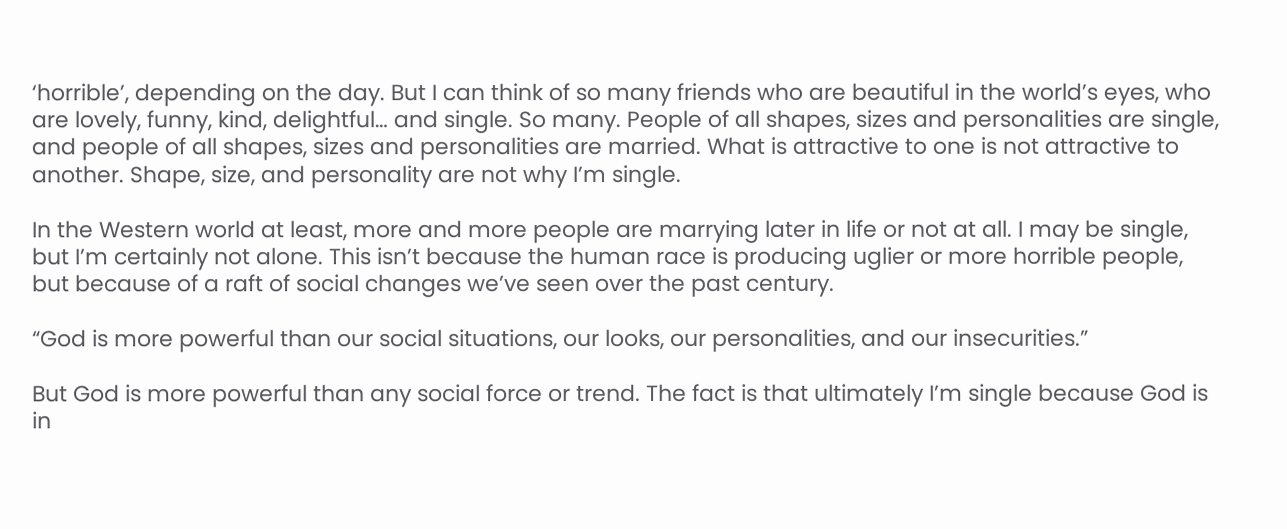‘horrible’, depending on the day. But I can think of so many friends who are beautiful in the world’s eyes, who are lovely, funny, kind, delightful… and single. So many. People of all shapes, sizes and personalities are single, and people of all shapes, sizes and personalities are married. What is attractive to one is not attractive to another. Shape, size, and personality are not why I’m single.

In the Western world at least, more and more people are marrying later in life or not at all. I may be single, but I’m certainly not alone. This isn’t because the human race is producing uglier or more horrible people, but because of a raft of social changes we’ve seen over the past century.

“God is more powerful than our social situations, our looks, our personalities, and our insecurities.”

But God is more powerful than any social force or trend. The fact is that ultimately I’m single because God is in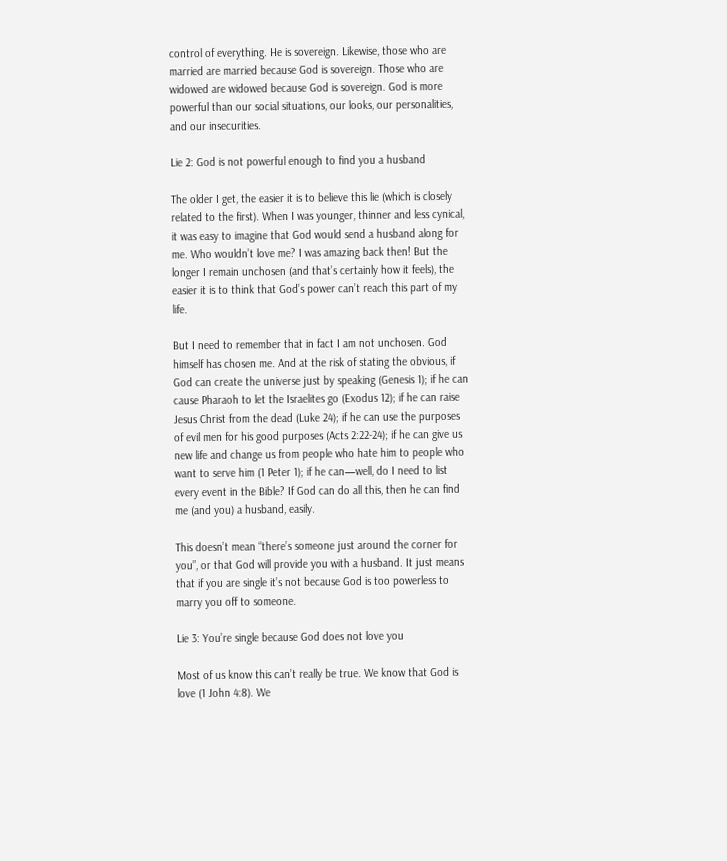control of everything. He is sovereign. Likewise, those who are married are married because God is sovereign. Those who are widowed are widowed because God is sovereign. God is more powerful than our social situations, our looks, our personalities, and our insecurities.

Lie 2: God is not powerful enough to find you a husband

The older I get, the easier it is to believe this lie (which is closely related to the first). When I was younger, thinner and less cynical, it was easy to imagine that God would send a husband along for me. Who wouldn’t love me? I was amazing back then! But the longer I remain unchosen (and that’s certainly how it feels), the easier it is to think that God’s power can’t reach this part of my life.

But I need to remember that in fact I am not unchosen. God himself has chosen me. And at the risk of stating the obvious, if God can create the universe just by speaking (Genesis 1); if he can cause Pharaoh to let the Israelites go (Exodus 12); if he can raise Jesus Christ from the dead (Luke 24); if he can use the purposes of evil men for his good purposes (Acts 2:22-24); if he can give us new life and change us from people who hate him to people who want to serve him (1 Peter 1); if he can—well, do I need to list every event in the Bible? If God can do all this, then he can find me (and you) a husband, easily.

This doesn’t mean “there’s someone just around the corner for you”, or that God will provide you with a husband. It just means that if you are single it’s not because God is too powerless to marry you off to someone.

Lie 3: You’re single because God does not love you

Most of us know this can’t really be true. We know that God is love (1 John 4:8). We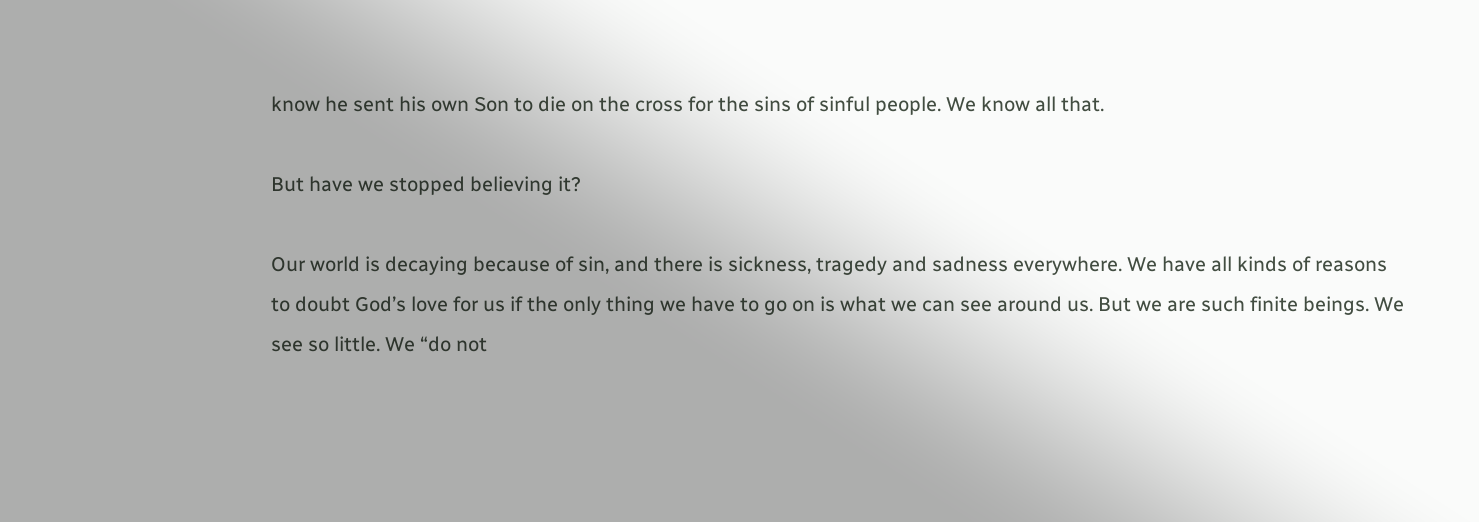know he sent his own Son to die on the cross for the sins of sinful people. We know all that.

But have we stopped believing it?

Our world is decaying because of sin, and there is sickness, tragedy and sadness everywhere. We have all kinds of reasons to doubt God’s love for us if the only thing we have to go on is what we can see around us. But we are such finite beings. We see so little. We “do not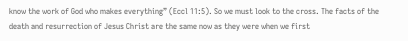know the work of God who makes everything” (Eccl 11:5). So we must look to the cross. The facts of the death and resurrection of Jesus Christ are the same now as they were when we first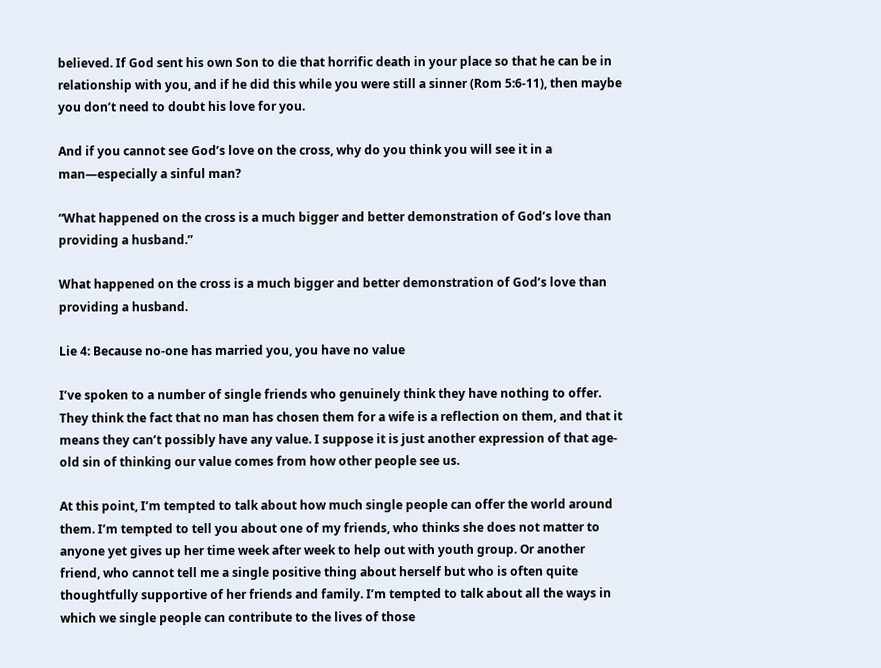believed. If God sent his own Son to die that horrific death in your place so that he can be in relationship with you, and if he did this while you were still a sinner (Rom 5:6-11), then maybe you don’t need to doubt his love for you.

And if you cannot see God’s love on the cross, why do you think you will see it in a man—especially a sinful man?

“What happened on the cross is a much bigger and better demonstration of God’s love than providing a husband.”

What happened on the cross is a much bigger and better demonstration of God’s love than providing a husband.

Lie 4: Because no-one has married you, you have no value

I’ve spoken to a number of single friends who genuinely think they have nothing to offer. They think the fact that no man has chosen them for a wife is a reflection on them, and that it means they can’t possibly have any value. I suppose it is just another expression of that age-old sin of thinking our value comes from how other people see us.

At this point, I’m tempted to talk about how much single people can offer the world around them. I’m tempted to tell you about one of my friends, who thinks she does not matter to anyone yet gives up her time week after week to help out with youth group. Or another friend, who cannot tell me a single positive thing about herself but who is often quite thoughtfully supportive of her friends and family. I’m tempted to talk about all the ways in which we single people can contribute to the lives of those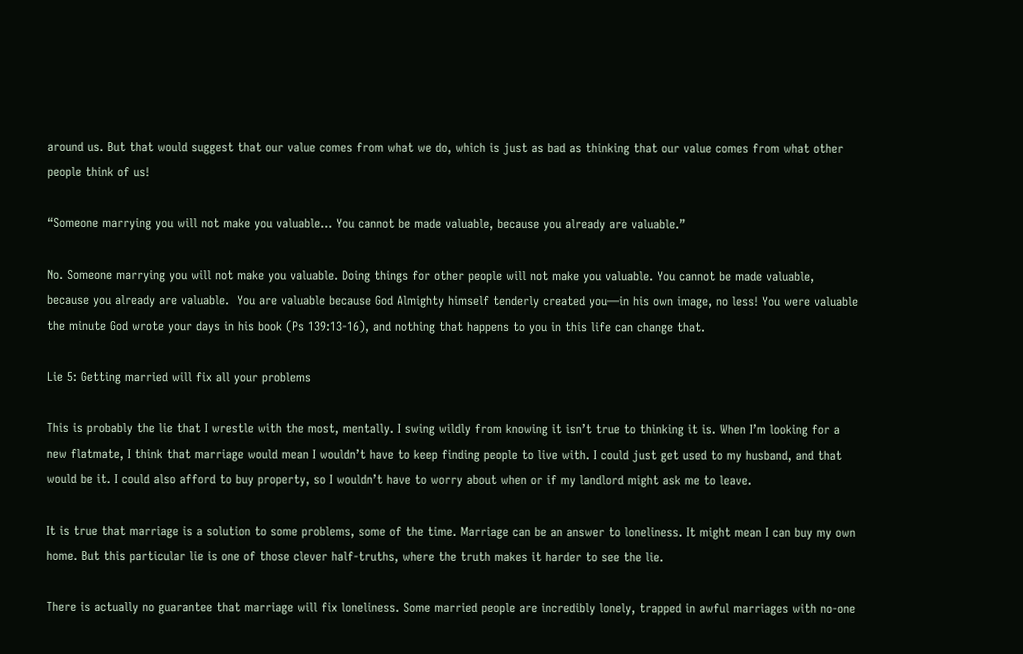around us. But that would suggest that our value comes from what we do, which is just as bad as thinking that our value comes from what other people think of us!

“Someone marrying you will not make you valuable… You cannot be made valuable, because you already are valuable.”

No. Someone marrying you will not make you valuable. Doing things for other people will not make you valuable. You cannot be made valuable, because you already are valuable.  You are valuable because God Almighty himself tenderly created you—in his own image, no less! You were valuable the minute God wrote your days in his book (Ps 139:13-16), and nothing that happens to you in this life can change that.

Lie 5: Getting married will fix all your problems

This is probably the lie that I wrestle with the most, mentally. I swing wildly from knowing it isn’t true to thinking it is. When I’m looking for a new flatmate, I think that marriage would mean I wouldn’t have to keep finding people to live with. I could just get used to my husband, and that would be it. I could also afford to buy property, so I wouldn’t have to worry about when or if my landlord might ask me to leave.

It is true that marriage is a solution to some problems, some of the time. Marriage can be an answer to loneliness. It might mean I can buy my own home. But this particular lie is one of those clever half-truths, where the truth makes it harder to see the lie.

There is actually no guarantee that marriage will fix loneliness. Some married people are incredibly lonely, trapped in awful marriages with no-one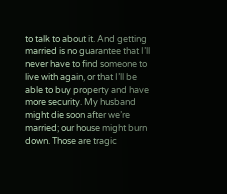to talk to about it. And getting married is no guarantee that I’ll never have to find someone to live with again, or that I’ll be able to buy property and have more security. My husband might die soon after we’re married; our house might burn down. Those are tragic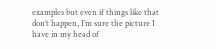examples but even if things like that don’t happen, I’m sure the picture I have in my head of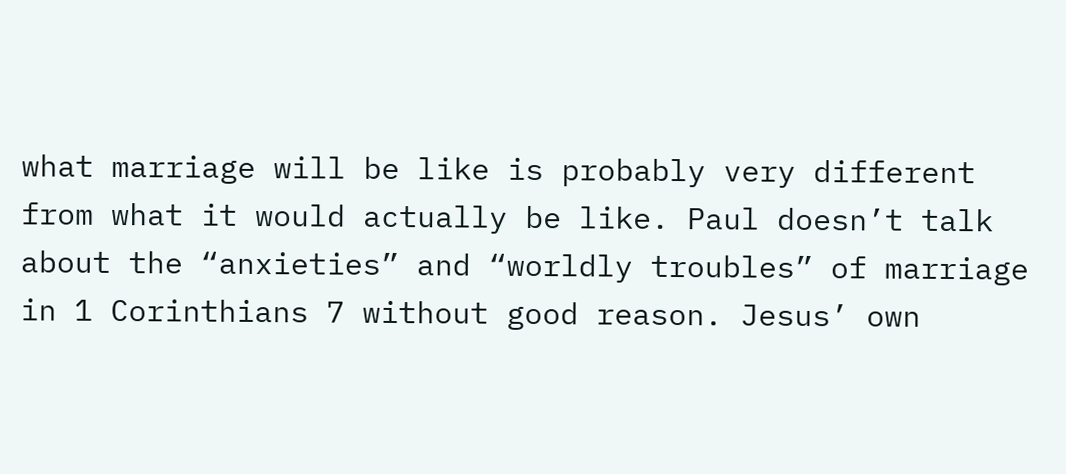what marriage will be like is probably very different from what it would actually be like. Paul doesn’t talk about the “anxieties” and “worldly troubles” of marriage in 1 Corinthians 7 without good reason. Jesus’ own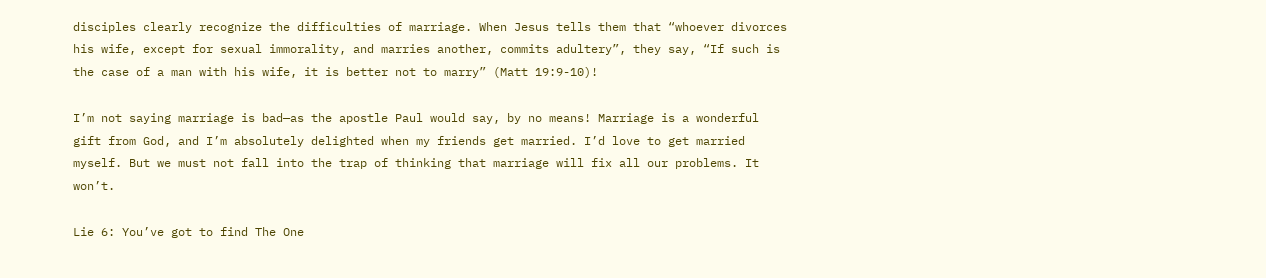disciples clearly recognize the difficulties of marriage. When Jesus tells them that “whoever divorces his wife, except for sexual immorality, and marries another, commits adultery”, they say, “If such is the case of a man with his wife, it is better not to marry” (Matt 19:9-10)!

I’m not saying marriage is bad—as the apostle Paul would say, by no means! Marriage is a wonderful gift from God, and I’m absolutely delighted when my friends get married. I’d love to get married myself. But we must not fall into the trap of thinking that marriage will fix all our problems. It won’t.

Lie 6: You’ve got to find The One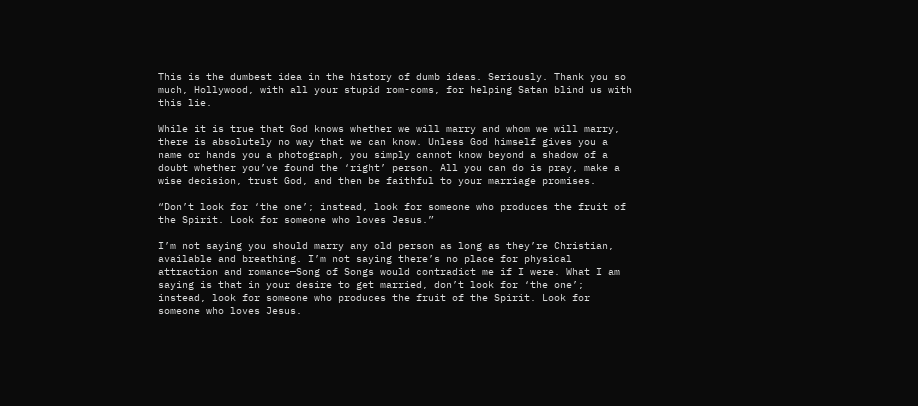This is the dumbest idea in the history of dumb ideas. Seriously. Thank you so much, Hollywood, with all your stupid rom-coms, for helping Satan blind us with this lie.

While it is true that God knows whether we will marry and whom we will marry, there is absolutely no way that we can know. Unless God himself gives you a name or hands you a photograph, you simply cannot know beyond a shadow of a doubt whether you’ve found the ‘right’ person. All you can do is pray, make a wise decision, trust God, and then be faithful to your marriage promises.

“Don’t look for ‘the one’; instead, look for someone who produces the fruit of the Spirit. Look for someone who loves Jesus.”

I’m not saying you should marry any old person as long as they’re Christian, available and breathing. I’m not saying there’s no place for physical attraction and romance—Song of Songs would contradict me if I were. What I am saying is that in your desire to get married, don’t look for ‘the one’; instead, look for someone who produces the fruit of the Spirit. Look for someone who loves Jesus.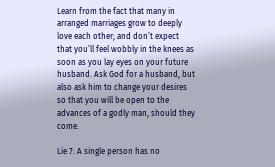Learn from the fact that many in arranged marriages grow to deeply love each other; and don’t expect that you’ll feel wobbly in the knees as soon as you lay eyes on your future husband. Ask God for a husband, but also ask him to change your desires so that you will be open to the advances of a godly man, should they come.

Lie 7: A single person has no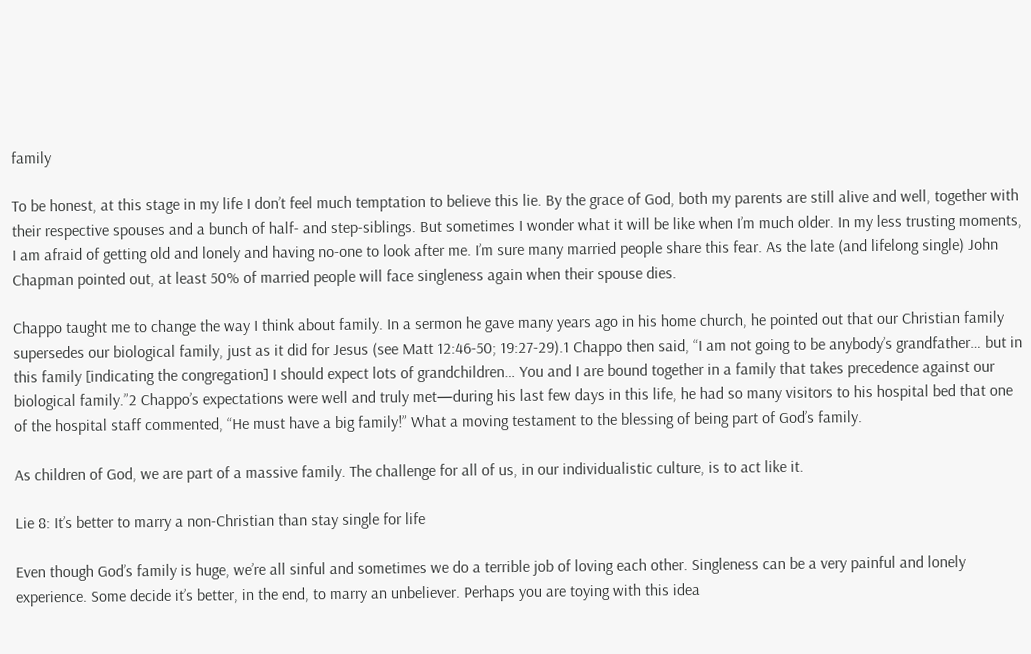family

To be honest, at this stage in my life I don’t feel much temptation to believe this lie. By the grace of God, both my parents are still alive and well, together with their respective spouses and a bunch of half- and step-siblings. But sometimes I wonder what it will be like when I’m much older. In my less trusting moments, I am afraid of getting old and lonely and having no-one to look after me. I’m sure many married people share this fear. As the late (and lifelong single) John Chapman pointed out, at least 50% of married people will face singleness again when their spouse dies.

Chappo taught me to change the way I think about family. In a sermon he gave many years ago in his home church, he pointed out that our Christian family supersedes our biological family, just as it did for Jesus (see Matt 12:46-50; 19:27-29).1 Chappo then said, “I am not going to be anybody’s grandfather… but in this family [indicating the congregation] I should expect lots of grandchildren… You and I are bound together in a family that takes precedence against our biological family.”2 Chappo’s expectations were well and truly met—during his last few days in this life, he had so many visitors to his hospital bed that one of the hospital staff commented, “He must have a big family!” What a moving testament to the blessing of being part of God’s family.

As children of God, we are part of a massive family. The challenge for all of us, in our individualistic culture, is to act like it.

Lie 8: It’s better to marry a non-Christian than stay single for life

Even though God’s family is huge, we’re all sinful and sometimes we do a terrible job of loving each other. Singleness can be a very painful and lonely experience. Some decide it’s better, in the end, to marry an unbeliever. Perhaps you are toying with this idea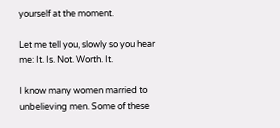yourself at the moment.

Let me tell you, slowly so you hear me: It. Is. Not. Worth. It.

I know many women married to unbelieving men. Some of these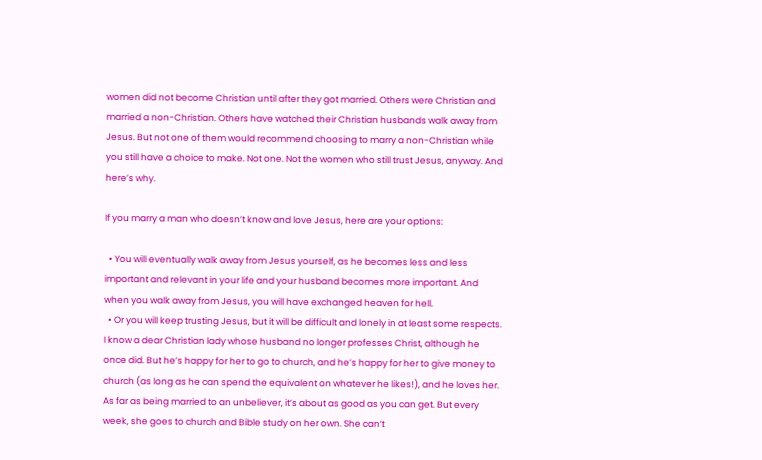women did not become Christian until after they got married. Others were Christian and married a non-Christian. Others have watched their Christian husbands walk away from Jesus. But not one of them would recommend choosing to marry a non-Christian while you still have a choice to make. Not one. Not the women who still trust Jesus, anyway. And here’s why.

If you marry a man who doesn’t know and love Jesus, here are your options:

  • You will eventually walk away from Jesus yourself, as he becomes less and less important and relevant in your life and your husband becomes more important. And when you walk away from Jesus, you will have exchanged heaven for hell.
  • Or you will keep trusting Jesus, but it will be difficult and lonely in at least some respects. I know a dear Christian lady whose husband no longer professes Christ, although he once did. But he’s happy for her to go to church, and he’s happy for her to give money to church (as long as he can spend the equivalent on whatever he likes!), and he loves her. As far as being married to an unbeliever, it’s about as good as you can get. But every week, she goes to church and Bible study on her own. She can’t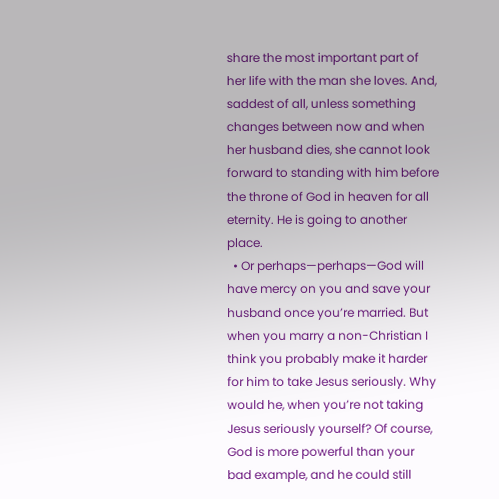share the most important part of her life with the man she loves. And, saddest of all, unless something changes between now and when her husband dies, she cannot look forward to standing with him before the throne of God in heaven for all eternity. He is going to another place.
  • Or perhaps—perhaps—God will have mercy on you and save your husband once you’re married. But when you marry a non-Christian I think you probably make it harder for him to take Jesus seriously. Why would he, when you’re not taking Jesus seriously yourself? Of course, God is more powerful than your bad example, and he could still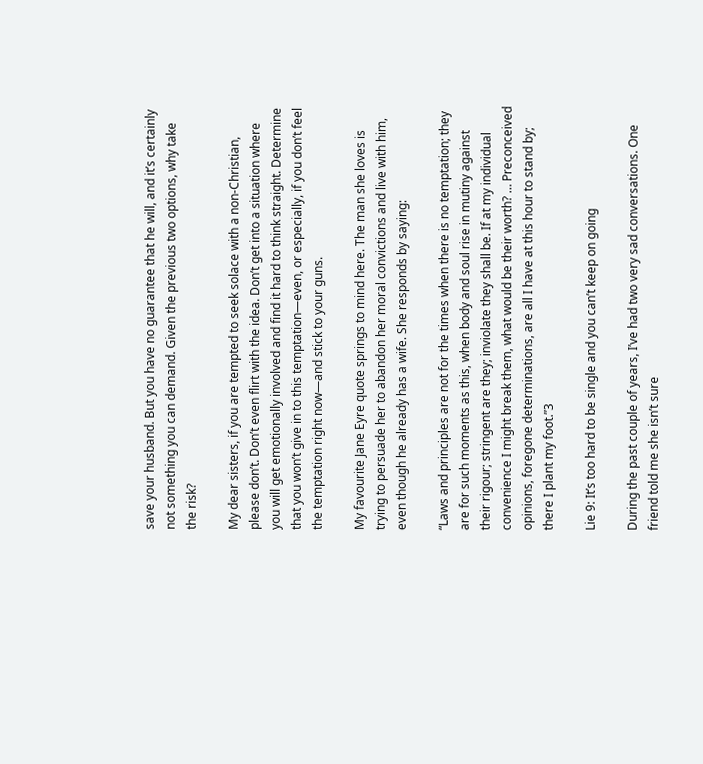save your husband. But you have no guarantee that he will, and it’s certainly not something you can demand. Given the previous two options, why take the risk?

My dear sisters, if you are tempted to seek solace with a non-Christian, please don’t. Don’t even flirt with the idea. Don’t get into a situation where you will get emotionally involved and find it hard to think straight. Determine that you won’t give in to this temptation—even, or especially, if you don’t feel the temptation right now—and stick to your guns.

My favourite Jane Eyre quote springs to mind here. The man she loves is trying to persuade her to abandon her moral convictions and live with him, even though he already has a wife. She responds by saying:

“Laws and principles are not for the times when there is no temptation; they are for such moments as this, when body and soul rise in mutiny against their rigour; stringent are they; inviolate they shall be. If at my individual convenience I might break them, what would be their worth? … Preconceived opinions, foregone determinations, are all I have at this hour to stand by; there I plant my foot.”3

Lie 9: It’s too hard to be single and you can’t keep on going

During the past couple of years, I’ve had two very sad conversations. One friend told me she isn’t sure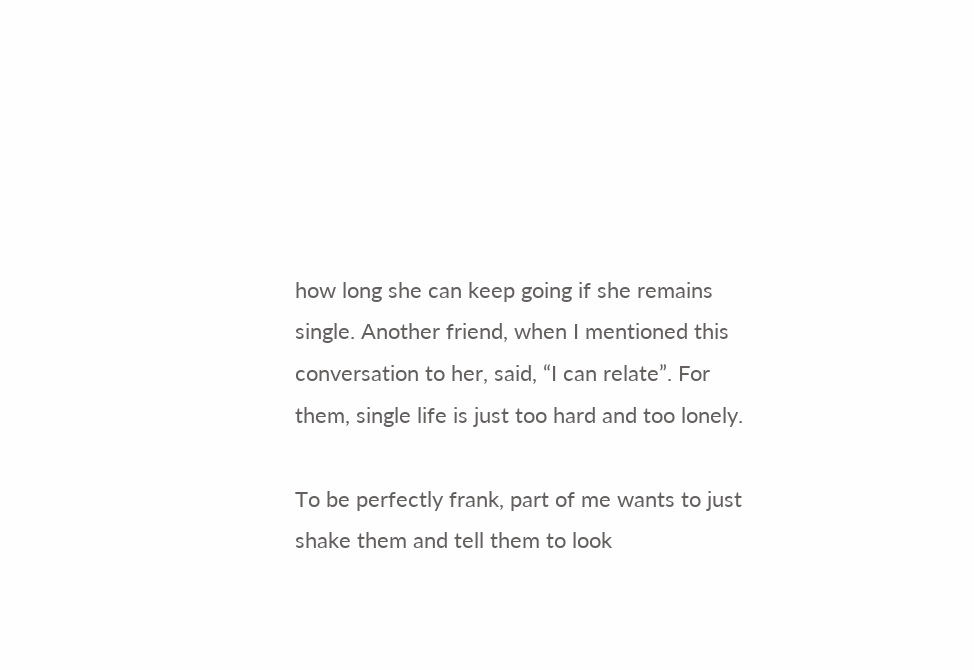how long she can keep going if she remains single. Another friend, when I mentioned this conversation to her, said, “I can relate”. For them, single life is just too hard and too lonely.

To be perfectly frank, part of me wants to just shake them and tell them to look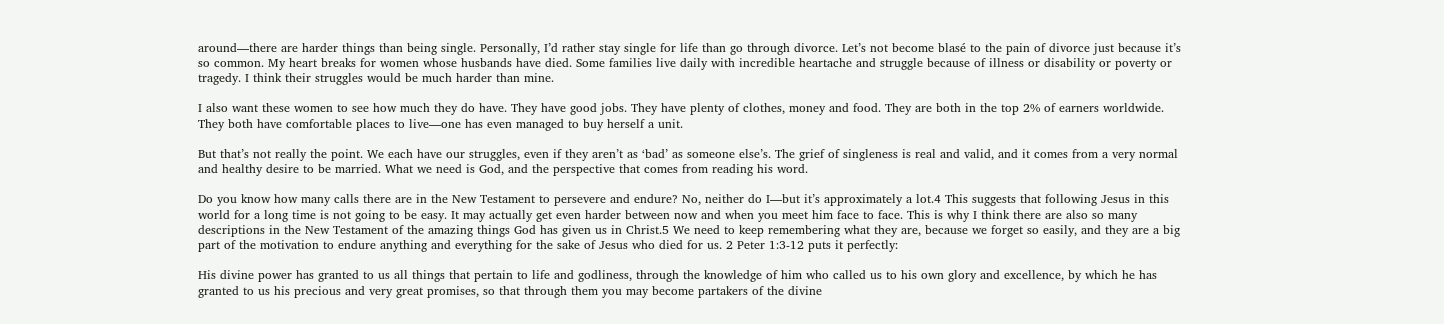around—there are harder things than being single. Personally, I’d rather stay single for life than go through divorce. Let’s not become blasé to the pain of divorce just because it’s so common. My heart breaks for women whose husbands have died. Some families live daily with incredible heartache and struggle because of illness or disability or poverty or tragedy. I think their struggles would be much harder than mine.

I also want these women to see how much they do have. They have good jobs. They have plenty of clothes, money and food. They are both in the top 2% of earners worldwide. They both have comfortable places to live—one has even managed to buy herself a unit.

But that’s not really the point. We each have our struggles, even if they aren’t as ‘bad’ as someone else’s. The grief of singleness is real and valid, and it comes from a very normal and healthy desire to be married. What we need is God, and the perspective that comes from reading his word.

Do you know how many calls there are in the New Testament to persevere and endure? No, neither do I—but it’s approximately a lot.4 This suggests that following Jesus in this world for a long time is not going to be easy. It may actually get even harder between now and when you meet him face to face. This is why I think there are also so many descriptions in the New Testament of the amazing things God has given us in Christ.5 We need to keep remembering what they are, because we forget so easily, and they are a big part of the motivation to endure anything and everything for the sake of Jesus who died for us. 2 Peter 1:3-12 puts it perfectly:

His divine power has granted to us all things that pertain to life and godliness, through the knowledge of him who called us to his own glory and excellence, by which he has granted to us his precious and very great promises, so that through them you may become partakers of the divine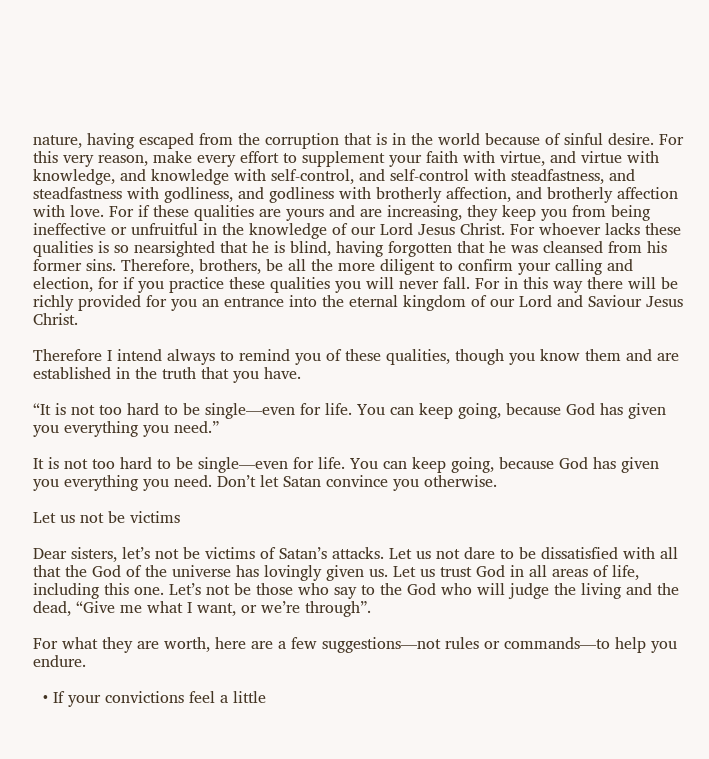nature, having escaped from the corruption that is in the world because of sinful desire. For this very reason, make every effort to supplement your faith with virtue, and virtue with knowledge, and knowledge with self-control, and self-control with steadfastness, and steadfastness with godliness, and godliness with brotherly affection, and brotherly affection with love. For if these qualities are yours and are increasing, they keep you from being ineffective or unfruitful in the knowledge of our Lord Jesus Christ. For whoever lacks these qualities is so nearsighted that he is blind, having forgotten that he was cleansed from his former sins. Therefore, brothers, be all the more diligent to confirm your calling and election, for if you practice these qualities you will never fall. For in this way there will be richly provided for you an entrance into the eternal kingdom of our Lord and Saviour Jesus Christ.

Therefore I intend always to remind you of these qualities, though you know them and are established in the truth that you have.

“It is not too hard to be single—even for life. You can keep going, because God has given you everything you need.”

It is not too hard to be single—even for life. You can keep going, because God has given you everything you need. Don’t let Satan convince you otherwise.

Let us not be victims

Dear sisters, let’s not be victims of Satan’s attacks. Let us not dare to be dissatisfied with all that the God of the universe has lovingly given us. Let us trust God in all areas of life, including this one. Let’s not be those who say to the God who will judge the living and the dead, “Give me what I want, or we’re through”.

For what they are worth, here are a few suggestions—not rules or commands—to help you endure.

  • If your convictions feel a little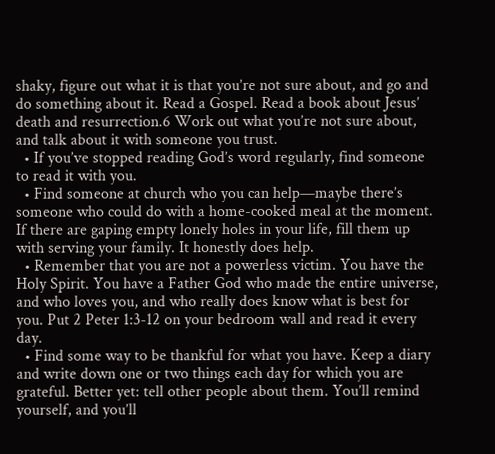shaky, figure out what it is that you’re not sure about, and go and do something about it. Read a Gospel. Read a book about Jesus’ death and resurrection.6 Work out what you’re not sure about, and talk about it with someone you trust.
  • If you’ve stopped reading God’s word regularly, find someone to read it with you.
  • Find someone at church who you can help—maybe there’s someone who could do with a home-cooked meal at the moment. If there are gaping empty lonely holes in your life, fill them up with serving your family. It honestly does help.
  • Remember that you are not a powerless victim. You have the Holy Spirit. You have a Father God who made the entire universe, and who loves you, and who really does know what is best for you. Put 2 Peter 1:3-12 on your bedroom wall and read it every day.
  • Find some way to be thankful for what you have. Keep a diary and write down one or two things each day for which you are grateful. Better yet: tell other people about them. You’ll remind yourself, and you’ll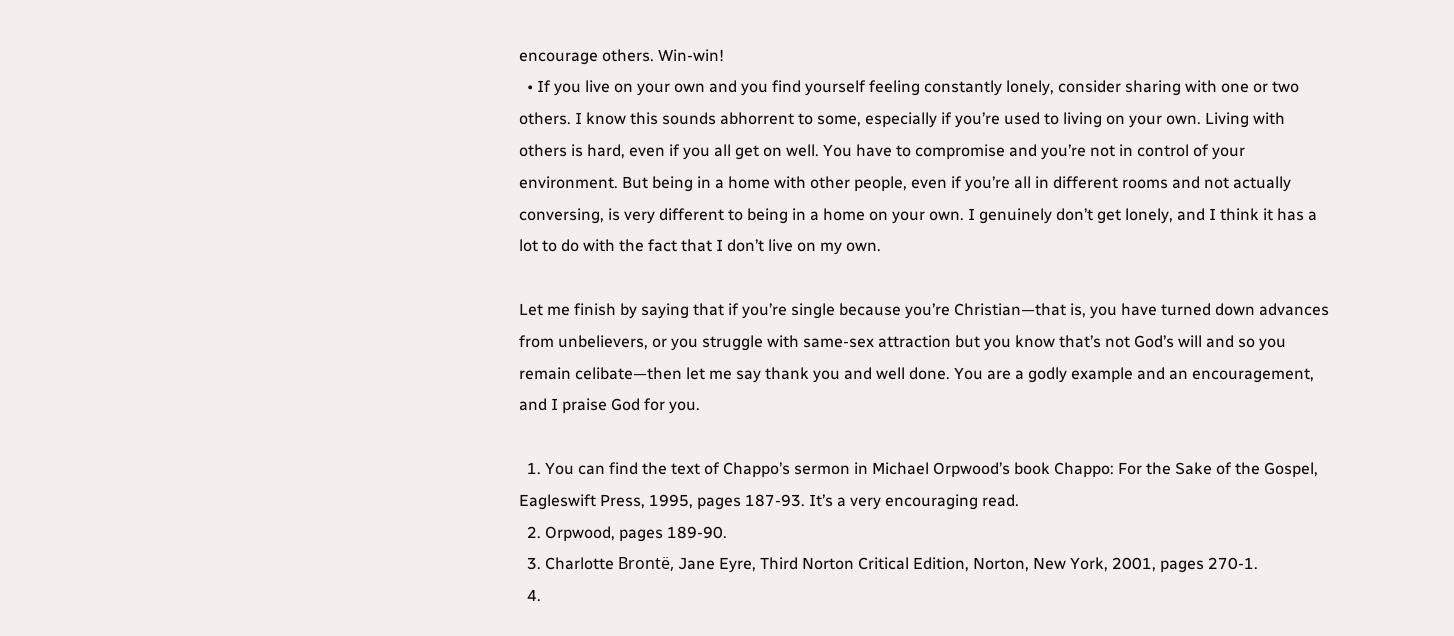encourage others. Win-win!
  • If you live on your own and you find yourself feeling constantly lonely, consider sharing with one or two others. I know this sounds abhorrent to some, especially if you’re used to living on your own. Living with others is hard, even if you all get on well. You have to compromise and you’re not in control of your environment. But being in a home with other people, even if you’re all in different rooms and not actually conversing, is very different to being in a home on your own. I genuinely don’t get lonely, and I think it has a lot to do with the fact that I don’t live on my own.

Let me finish by saying that if you’re single because you’re Christian—that is, you have turned down advances from unbelievers, or you struggle with same-sex attraction but you know that’s not God’s will and so you remain celibate—then let me say thank you and well done. You are a godly example and an encouragement, and I praise God for you.

  1. You can find the text of Chappo’s sermon in Michael Orpwood’s book Chappo: For the Sake of the Gospel, Eagleswift Press, 1995, pages 187-93. It’s a very encouraging read.
  2. Orpwood, pages 189-90.
  3. Charlotte Brontë, Jane Eyre, Third Norton Critical Edition, Norton, New York, 2001, pages 270-1.
  4.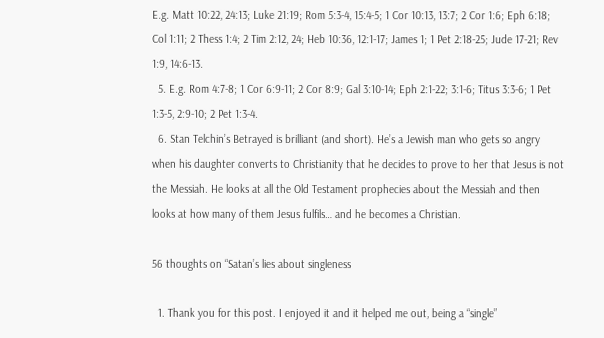E.g. Matt 10:22, 24:13; Luke 21:19; Rom 5:3-4, 15:4-5; 1 Cor 10:13, 13:7; 2 Cor 1:6; Eph 6:18; Col 1:11; 2 Thess 1:4; 2 Tim 2:12, 24; Heb 10:36, 12:1-17; James 1; 1 Pet 2:18-25; Jude 17-21; Rev 1:9, 14:6-13.
  5. E.g. Rom 4:7-8; 1 Cor 6:9-11; 2 Cor 8:9; Gal 3:10-14; Eph 2:1-22; 3:1-6; Titus 3:3-6; 1 Pet 1:3-5, 2:9-10; 2 Pet 1:3-4.
  6. Stan Telchin’s Betrayed is brilliant (and short). He’s a Jewish man who gets so angry when his daughter converts to Christianity that he decides to prove to her that Jesus is not the Messiah. He looks at all the Old Testament prophecies about the Messiah and then looks at how many of them Jesus fulfils… and he becomes a Christian.

56 thoughts on “Satan’s lies about singleness

  1. Thank you for this post. I enjoyed it and it helped me out, being a “single”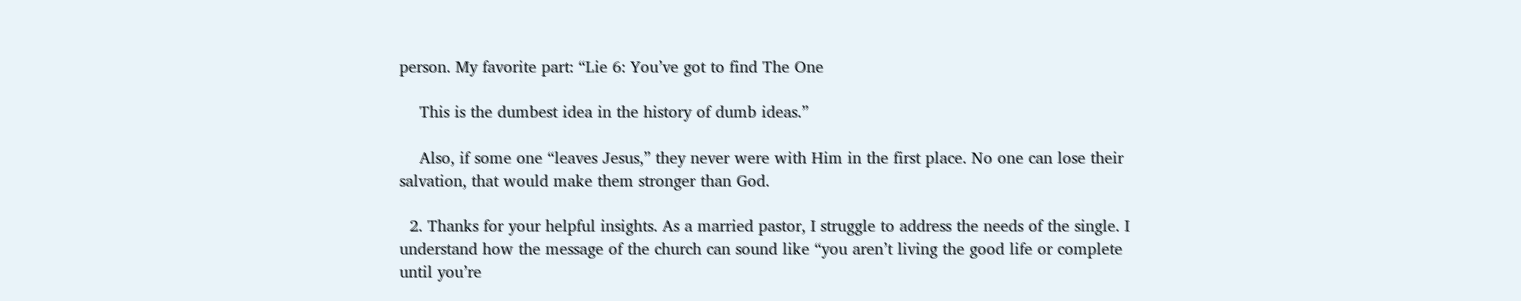person. My favorite part: “Lie 6: You’ve got to find The One

    This is the dumbest idea in the history of dumb ideas.”

    Also, if some one “leaves Jesus,” they never were with Him in the first place. No one can lose their salvation, that would make them stronger than God.

  2. Thanks for your helpful insights. As a married pastor, I struggle to address the needs of the single. I understand how the message of the church can sound like “you aren’t living the good life or complete until you’re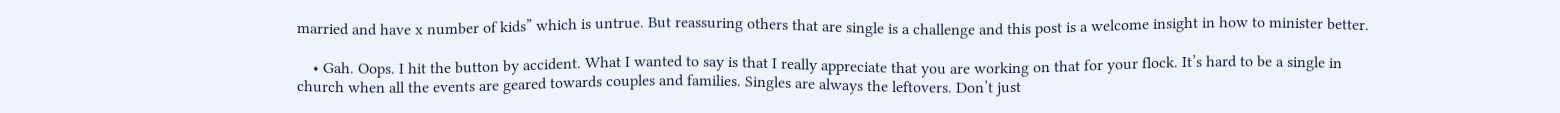married and have x number of kids” which is untrue. But reassuring others that are single is a challenge and this post is a welcome insight in how to minister better.

    • Gah. Oops. I hit the button by accident. What I wanted to say is that I really appreciate that you are working on that for your flock. It’s hard to be a single in church when all the events are geared towards couples and families. Singles are always the leftovers. Don’t just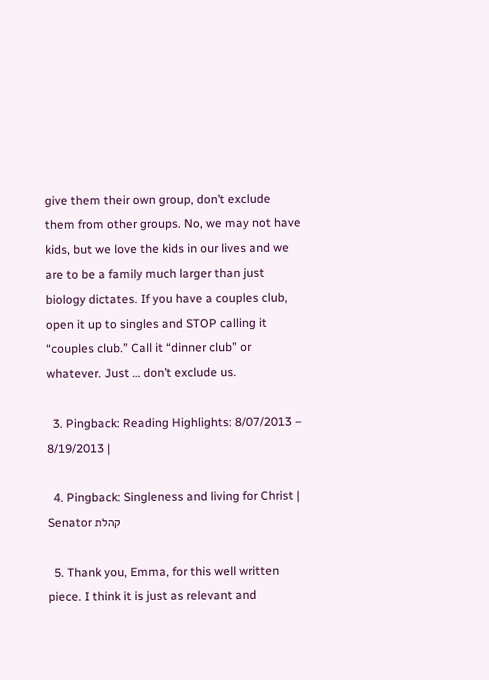give them their own group, don’t exclude them from other groups. No, we may not have kids, but we love the kids in our lives and we are to be a family much larger than just biology dictates. If you have a couples club, open it up to singles and STOP calling it “couples club.” Call it “dinner club” or whatever. Just … don’t exclude us.

  3. Pingback: Reading Highlights: 8/07/2013 – 8/19/2013 |

  4. Pingback: Singleness and living for Christ | Senator קהלת

  5. Thank you, Emma, for this well written piece. I think it is just as relevant and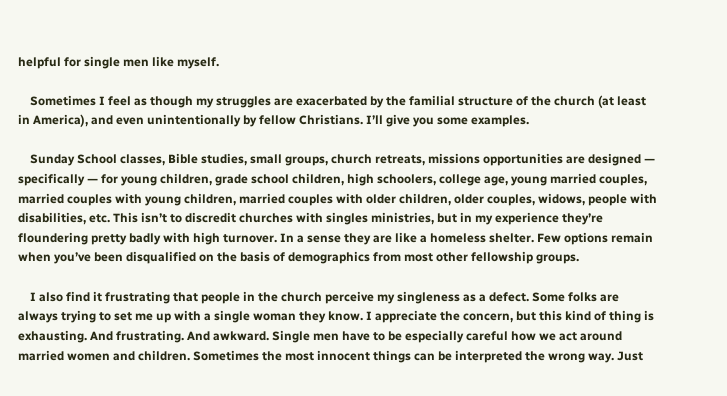helpful for single men like myself.

    Sometimes I feel as though my struggles are exacerbated by the familial structure of the church (at least in America), and even unintentionally by fellow Christians. I’ll give you some examples.

    Sunday School classes, Bible studies, small groups, church retreats, missions opportunities are designed — specifically — for young children, grade school children, high schoolers, college age, young married couples, married couples with young children, married couples with older children, older couples, widows, people with disabilities, etc. This isn’t to discredit churches with singles ministries, but in my experience they’re floundering pretty badly with high turnover. In a sense they are like a homeless shelter. Few options remain when you’ve been disqualified on the basis of demographics from most other fellowship groups.

    I also find it frustrating that people in the church perceive my singleness as a defect. Some folks are always trying to set me up with a single woman they know. I appreciate the concern, but this kind of thing is exhausting. And frustrating. And awkward. Single men have to be especially careful how we act around married women and children. Sometimes the most innocent things can be interpreted the wrong way. Just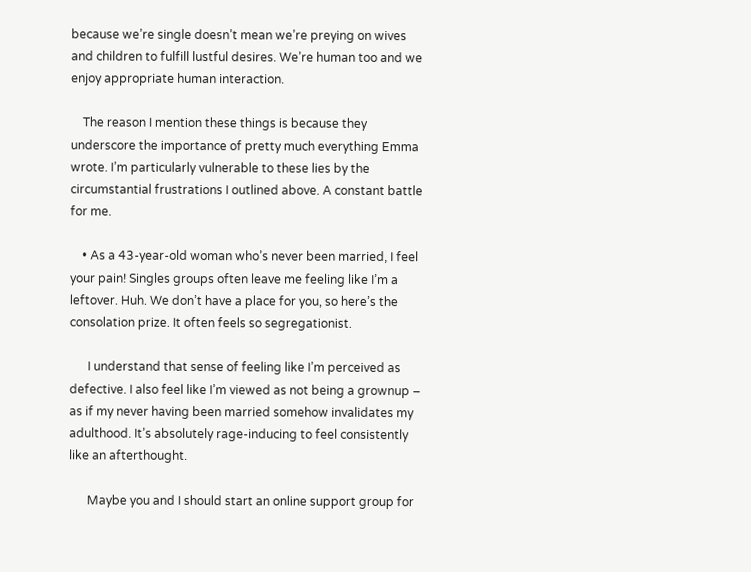because we’re single doesn’t mean we’re preying on wives and children to fulfill lustful desires. We’re human too and we enjoy appropriate human interaction.

    The reason I mention these things is because they underscore the importance of pretty much everything Emma wrote. I’m particularly vulnerable to these lies by the circumstantial frustrations I outlined above. A constant battle for me.

    • As a 43-year-old woman who’s never been married, I feel your pain! Singles groups often leave me feeling like I’m a leftover. Huh. We don’t have a place for you, so here’s the consolation prize. It often feels so segregationist.

      I understand that sense of feeling like I’m perceived as defective. I also feel like I’m viewed as not being a grownup – as if my never having been married somehow invalidates my adulthood. It’s absolutely rage-inducing to feel consistently like an afterthought.

      Maybe you and I should start an online support group for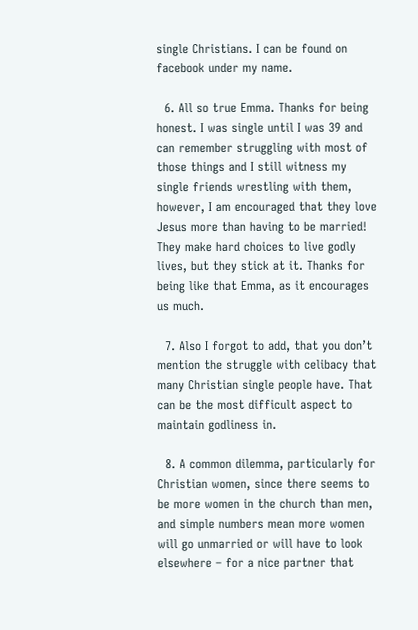single Christians. I can be found on facebook under my name.

  6. All so true Emma. Thanks for being honest. I was single until I was 39 and can remember struggling with most of those things and I still witness my single friends wrestling with them, however, I am encouraged that they love Jesus more than having to be married! They make hard choices to live godly lives, but they stick at it. Thanks for being like that Emma, as it encourages us much.

  7. Also I forgot to add, that you don’t mention the struggle with celibacy that many Christian single people have. That can be the most difficult aspect to maintain godliness in.

  8. A common dilemma, particularly for Christian women, since there seems to be more women in the church than men, and simple numbers mean more women will go unmarried or will have to look elsewhere – for a nice partner that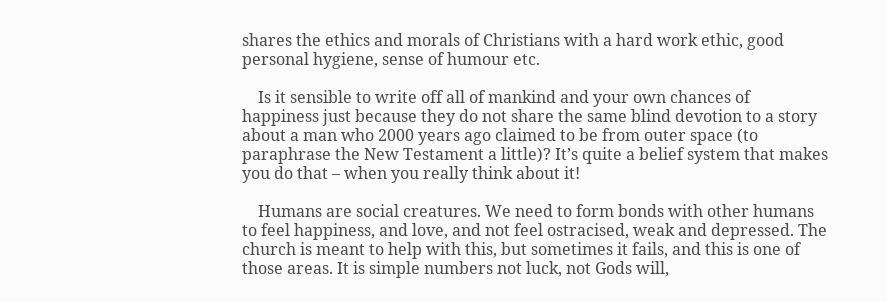shares the ethics and morals of Christians with a hard work ethic, good personal hygiene, sense of humour etc.

    Is it sensible to write off all of mankind and your own chances of happiness just because they do not share the same blind devotion to a story about a man who 2000 years ago claimed to be from outer space (to paraphrase the New Testament a little)? It’s quite a belief system that makes you do that – when you really think about it!

    Humans are social creatures. We need to form bonds with other humans to feel happiness, and love, and not feel ostracised, weak and depressed. The church is meant to help with this, but sometimes it fails, and this is one of those areas. It is simple numbers not luck, not Gods will,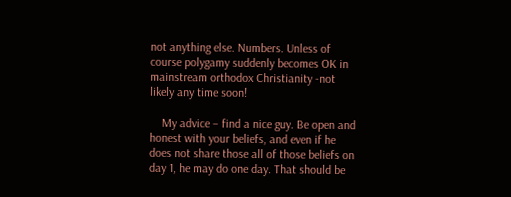not anything else. Numbers. Unless of course polygamy suddenly becomes OK in mainstream orthodox Christianity -not likely any time soon!

    My advice – find a nice guy. Be open and honest with your beliefs, and even if he does not share those all of those beliefs on day 1, he may do one day. That should be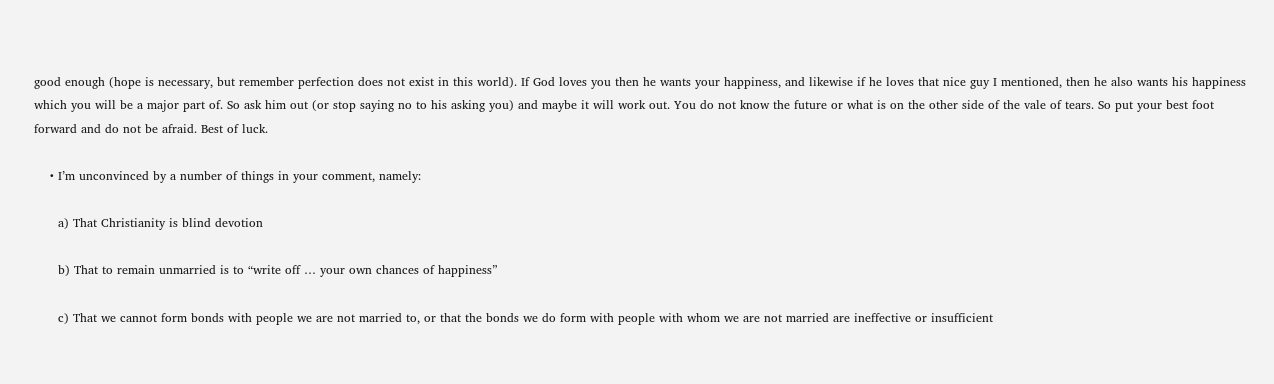good enough (hope is necessary, but remember perfection does not exist in this world). If God loves you then he wants your happiness, and likewise if he loves that nice guy I mentioned, then he also wants his happiness which you will be a major part of. So ask him out (or stop saying no to his asking you) and maybe it will work out. You do not know the future or what is on the other side of the vale of tears. So put your best foot forward and do not be afraid. Best of luck.

    • I’m unconvinced by a number of things in your comment, namely:

      a) That Christianity is blind devotion

      b) That to remain unmarried is to “write off … your own chances of happiness”

      c) That we cannot form bonds with people we are not married to, or that the bonds we do form with people with whom we are not married are ineffective or insufficient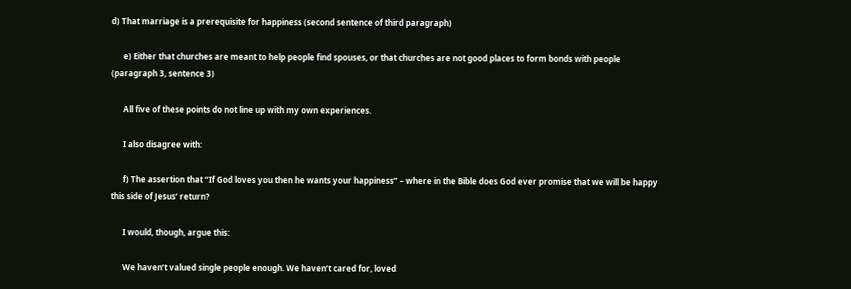d) That marriage is a prerequisite for happiness (second sentence of third paragraph)

      e) Either that churches are meant to help people find spouses, or that churches are not good places to form bonds with people (paragraph 3, sentence 3)

      All five of these points do not line up with my own experiences.

      I also disagree with:

      f) The assertion that “If God loves you then he wants your happiness” – where in the Bible does God ever promise that we will be happy this side of Jesus’ return?

      I would, though, argue this:

      We haven’t valued single people enough. We haven’t cared for, loved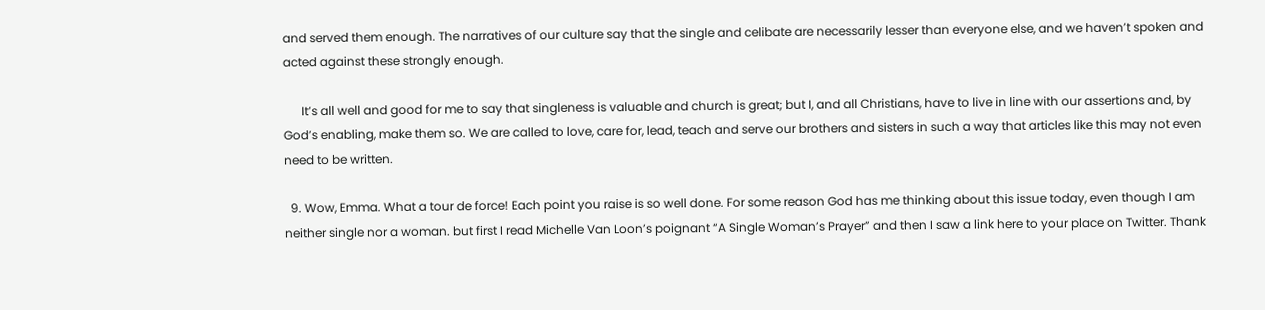and served them enough. The narratives of our culture say that the single and celibate are necessarily lesser than everyone else, and we haven’t spoken and acted against these strongly enough.

      It’s all well and good for me to say that singleness is valuable and church is great; but I, and all Christians, have to live in line with our assertions and, by God’s enabling, make them so. We are called to love, care for, lead, teach and serve our brothers and sisters in such a way that articles like this may not even need to be written.

  9. Wow, Emma. What a tour de force! Each point you raise is so well done. For some reason God has me thinking about this issue today, even though I am neither single nor a woman. but first I read Michelle Van Loon’s poignant “A Single Woman’s Prayer” and then I saw a link here to your place on Twitter. Thank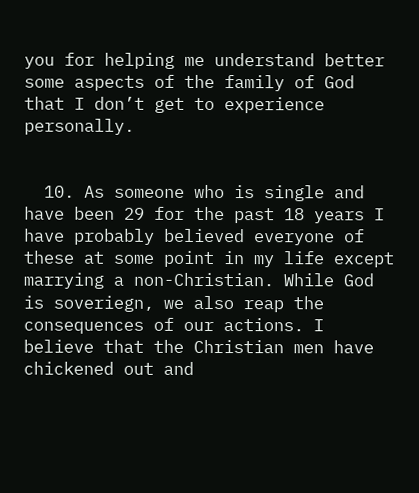you for helping me understand better some aspects of the family of God that I don’t get to experience personally.


  10. As someone who is single and have been 29 for the past 18 years I have probably believed everyone of these at some point in my life except marrying a non-Christian. While God is soveriegn, we also reap the consequences of our actions. I believe that the Christian men have chickened out and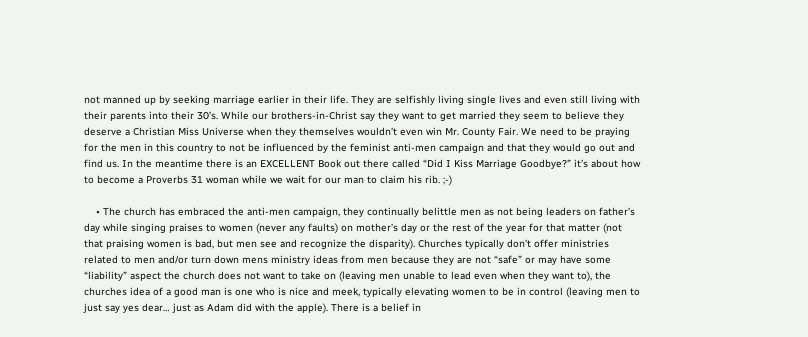not manned up by seeking marriage earlier in their life. They are selfishly living single lives and even still living with their parents into their 30’s. While our brothers-in-Christ say they want to get married they seem to believe they deserve a Christian Miss Universe when they themselves wouldn’t even win Mr. County Fair. We need to be praying for the men in this country to not be influenced by the feminist anti-men campaign and that they would go out and find us. In the meantime there is an EXCELLENT Book out there called “Did I Kiss Marriage Goodbye?” it’s about how to become a Proverbs 31 woman while we wait for our man to claim his rib. ;-)

    • The church has embraced the anti-men campaign, they continually belittle men as not being leaders on father’s day while singing praises to women (never any faults) on mother’s day or the rest of the year for that matter (not that praising women is bad, but men see and recognize the disparity). Churches typically don’t offer ministries related to men and/or turn down mens ministry ideas from men because they are not “safe” or may have some “liability” aspect the church does not want to take on (leaving men unable to lead even when they want to), the churches idea of a good man is one who is nice and meek, typically elevating women to be in control (leaving men to just say yes dear… just as Adam did with the apple). There is a belief in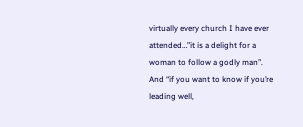virtually every church I have ever attended…”it is a delight for a woman to follow a godly man”. And “if you want to know if you’re leading well,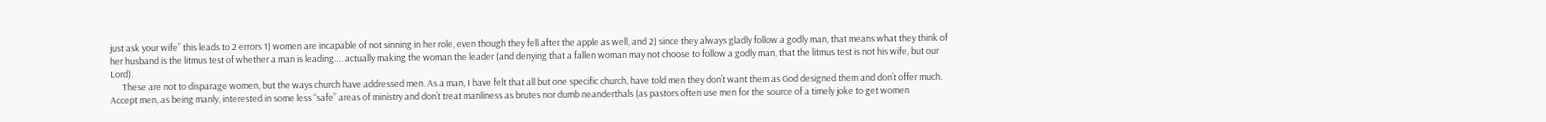just ask your wife” this leads to 2 errors 1) women are incapable of not sinning in her role, even though they fell after the apple as well, and 2) since they always gladly follow a godly man, that means what they think of her husband is the litmus test of whether a man is leading…. actually making the woman the leader (and denying that a fallen woman may not choose to follow a godly man, that the litmus test is not his wife, but our Lord).
      These are not to disparage women, but the ways church have addressed men. As a man, I have felt that all but one specific church, have told men they don’t want them as God designed them and don’t offer much. Accept men, as being manly, interested in some less “safe” areas of ministry and don’t treat manliness as brutes nor dumb neanderthals (as pastors often use men for the source of a timely joke to get women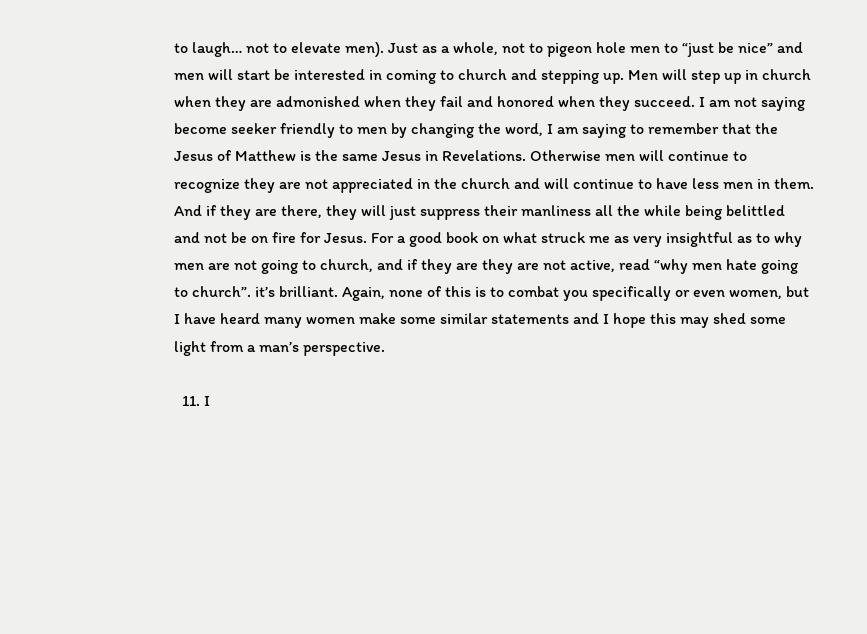to laugh… not to elevate men). Just as a whole, not to pigeon hole men to “just be nice” and men will start be interested in coming to church and stepping up. Men will step up in church when they are admonished when they fail and honored when they succeed. I am not saying become seeker friendly to men by changing the word, I am saying to remember that the Jesus of Matthew is the same Jesus in Revelations. Otherwise men will continue to recognize they are not appreciated in the church and will continue to have less men in them. And if they are there, they will just suppress their manliness all the while being belittled and not be on fire for Jesus. For a good book on what struck me as very insightful as to why men are not going to church, and if they are they are not active, read “why men hate going to church”. it’s brilliant. Again, none of this is to combat you specifically or even women, but I have heard many women make some similar statements and I hope this may shed some light from a man’s perspective.

  11. I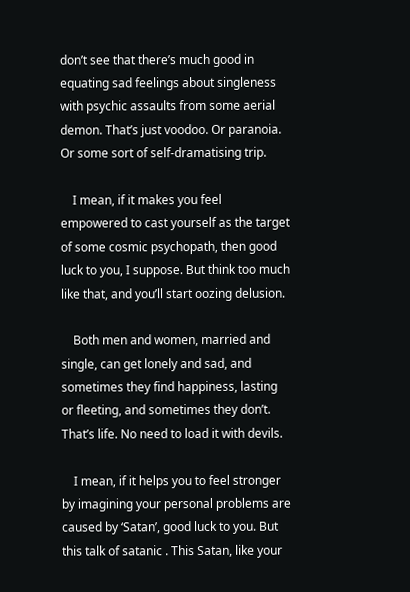don’t see that there’s much good in equating sad feelings about singleness with psychic assaults from some aerial demon. That’s just voodoo. Or paranoia. Or some sort of self-dramatising trip.

    I mean, if it makes you feel empowered to cast yourself as the target of some cosmic psychopath, then good luck to you, I suppose. But think too much like that, and you’ll start oozing delusion.

    Both men and women, married and single, can get lonely and sad, and sometimes they find happiness, lasting or fleeting, and sometimes they don’t. That’s life. No need to load it with devils.

    I mean, if it helps you to feel stronger by imagining your personal problems are caused by ‘Satan’, good luck to you. But this talk of satanic . This Satan, like your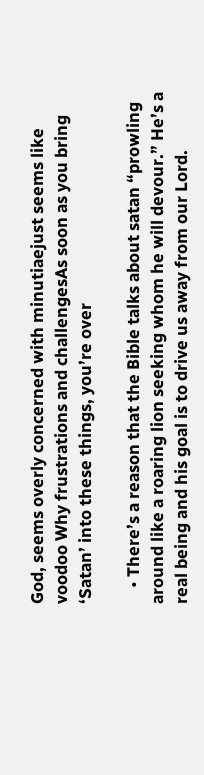God, seems overly concerned with minutiaejust seems like voodoo Why frustrations and challengesAs soon as you bring ‘Satan’ into these things, you’re over

    • There’s a reason that the Bible talks about satan “prowling around like a roaring lion seeking whom he will devour.” He’s a real being and his goal is to drive us away from our Lord.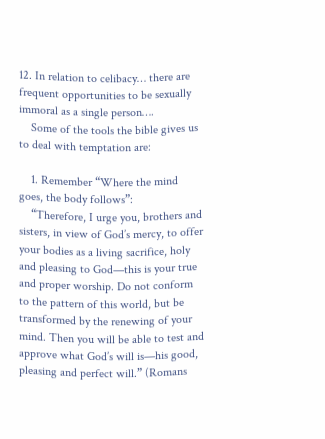12. In relation to celibacy… there are frequent opportunities to be sexually immoral as a single person….
    Some of the tools the bible gives us to deal with temptation are:

    1. Remember “Where the mind goes, the body follows”:
    “Therefore, I urge you, brothers and sisters, in view of God’s mercy, to offer your bodies as a living sacrifice, holy and pleasing to God—this is your true and proper worship. Do not conform to the pattern of this world, but be transformed by the renewing of your mind. Then you will be able to test and approve what God’s will is—his good, pleasing and perfect will.” (Romans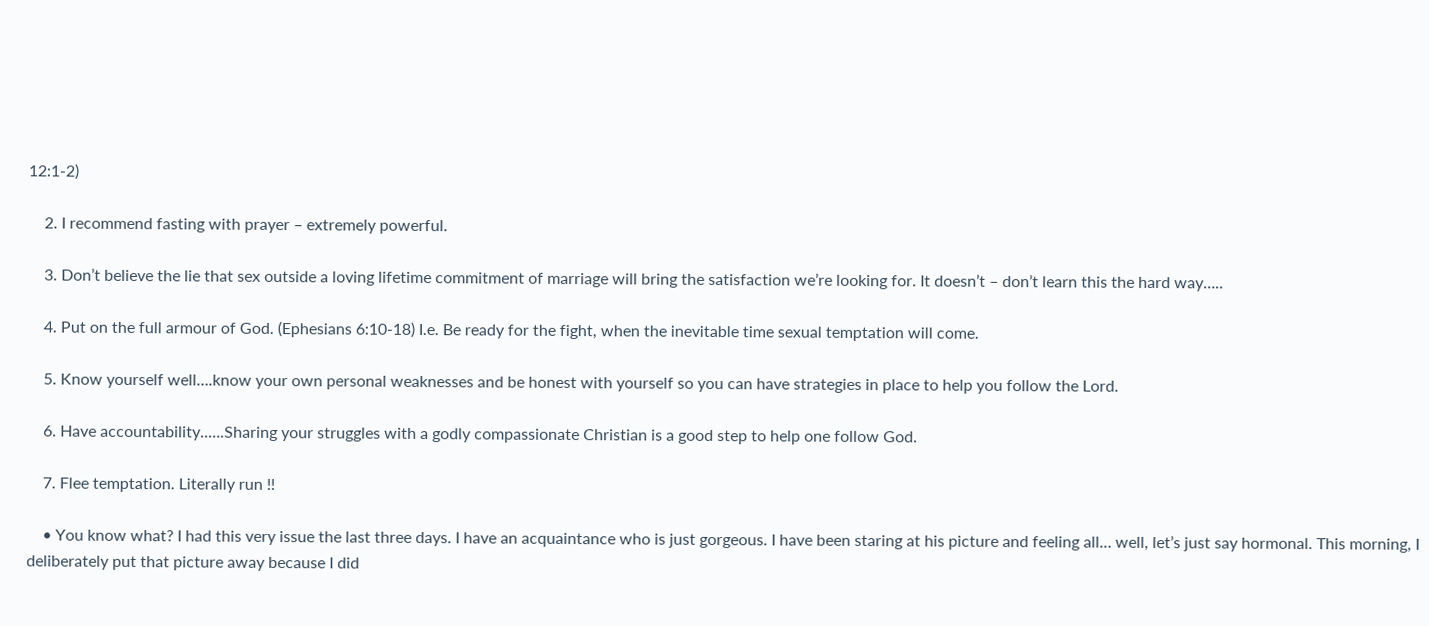12:1-2)

    2. I recommend fasting with prayer – extremely powerful.

    3. Don’t believe the lie that sex outside a loving lifetime commitment of marriage will bring the satisfaction we’re looking for. It doesn’t – don’t learn this the hard way…..

    4. Put on the full armour of God. (Ephesians 6:10-18) I.e. Be ready for the fight, when the inevitable time sexual temptation will come.

    5. Know yourself well….know your own personal weaknesses and be honest with yourself so you can have strategies in place to help you follow the Lord.

    6. Have accountability..….Sharing your struggles with a godly compassionate Christian is a good step to help one follow God.

    7. Flee temptation. Literally run !!

    • You know what? I had this very issue the last three days. I have an acquaintance who is just gorgeous. I have been staring at his picture and feeling all… well, let’s just say hormonal. This morning, I deliberately put that picture away because I did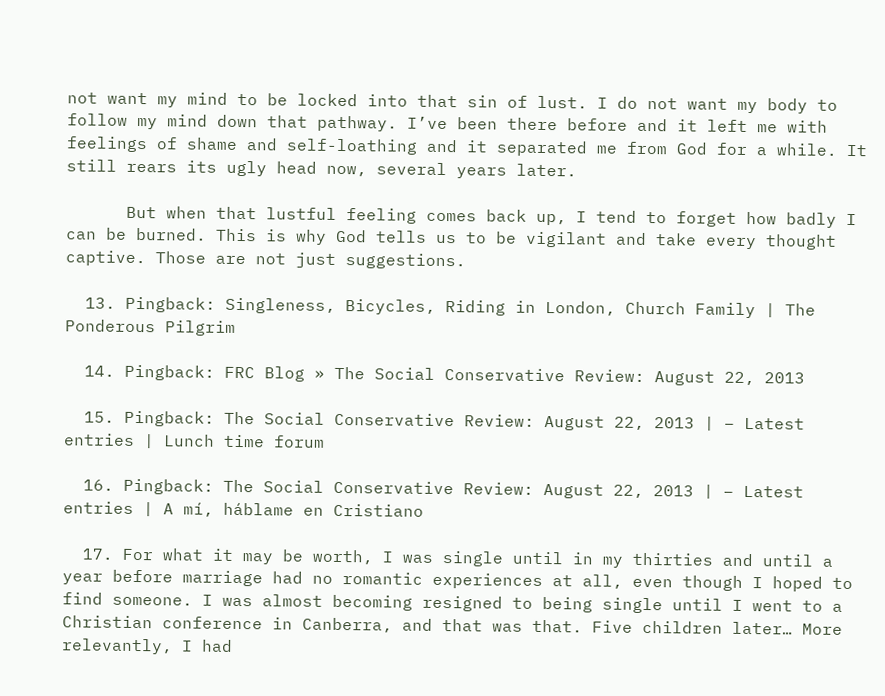not want my mind to be locked into that sin of lust. I do not want my body to follow my mind down that pathway. I’ve been there before and it left me with feelings of shame and self-loathing and it separated me from God for a while. It still rears its ugly head now, several years later.

      But when that lustful feeling comes back up, I tend to forget how badly I can be burned. This is why God tells us to be vigilant and take every thought captive. Those are not just suggestions.

  13. Pingback: Singleness, Bicycles, Riding in London, Church Family | The Ponderous Pilgrim

  14. Pingback: FRC Blog » The Social Conservative Review: August 22, 2013

  15. Pingback: The Social Conservative Review: August 22, 2013 | – Latest entries | Lunch time forum

  16. Pingback: The Social Conservative Review: August 22, 2013 | – Latest entries | A mí, háblame en Cristiano

  17. For what it may be worth, I was single until in my thirties and until a year before marriage had no romantic experiences at all, even though I hoped to find someone. I was almost becoming resigned to being single until I went to a Christian conference in Canberra, and that was that. Five children later… More relevantly, I had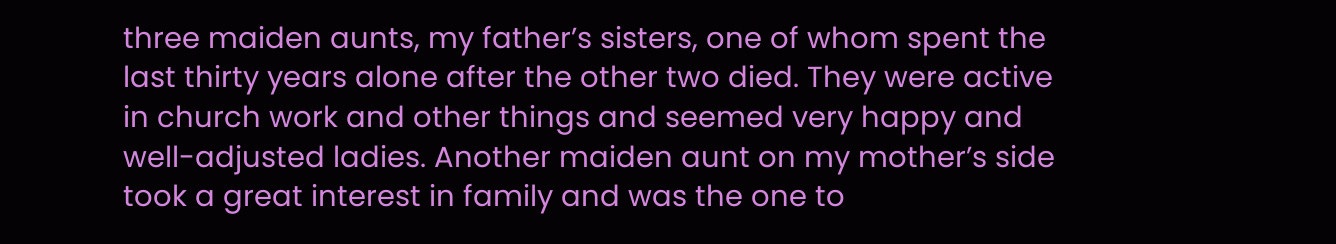three maiden aunts, my father’s sisters, one of whom spent the last thirty years alone after the other two died. They were active in church work and other things and seemed very happy and well-adjusted ladies. Another maiden aunt on my mother’s side took a great interest in family and was the one to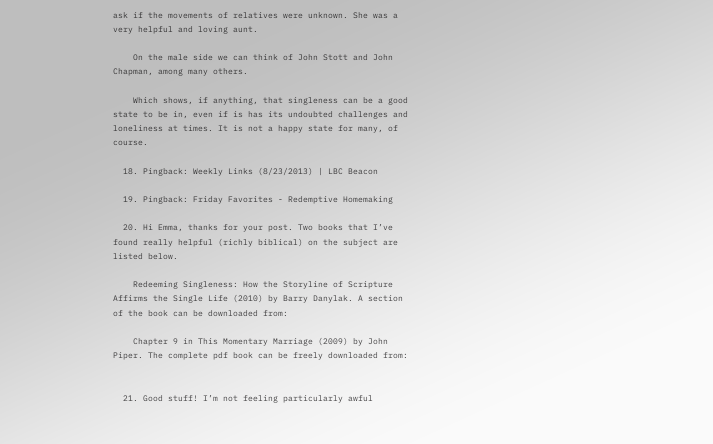ask if the movements of relatives were unknown. She was a very helpful and loving aunt.

    On the male side we can think of John Stott and John Chapman, among many others.

    Which shows, if anything, that singleness can be a good state to be in, even if is has its undoubted challenges and loneliness at times. It is not a happy state for many, of course.

  18. Pingback: Weekly Links (8/23/2013) | LBC Beacon

  19. Pingback: Friday Favorites - Redemptive Homemaking

  20. Hi Emma, thanks for your post. Two books that I’ve found really helpful (richly biblical) on the subject are listed below.

    Redeeming Singleness: How the Storyline of Scripture Affirms the Single Life (2010) by Barry Danylak. A section of the book can be downloaded from:

    Chapter 9 in This Momentary Marriage (2009) by John Piper. The complete pdf book can be freely downloaded from:


  21. Good stuff! I’m not feeling particularly awful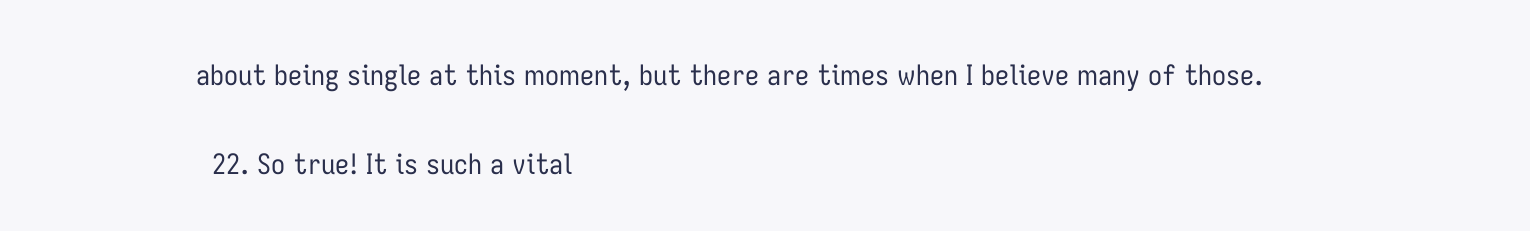about being single at this moment, but there are times when I believe many of those.

  22. So true! It is such a vital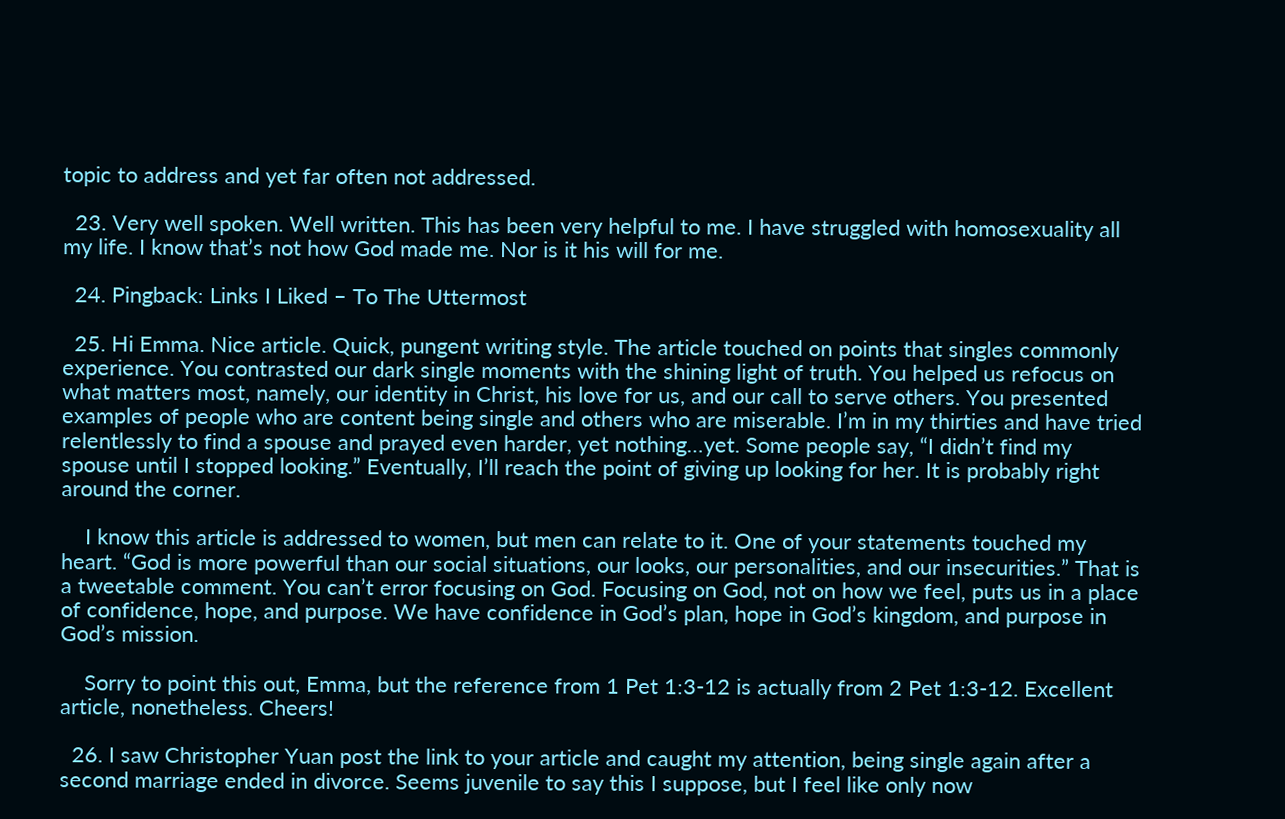topic to address and yet far often not addressed.

  23. Very well spoken. Well written. This has been very helpful to me. I have struggled with homosexuality all my life. I know that’s not how God made me. Nor is it his will for me.

  24. Pingback: Links I Liked – To The Uttermost

  25. Hi Emma. Nice article. Quick, pungent writing style. The article touched on points that singles commonly experience. You contrasted our dark single moments with the shining light of truth. You helped us refocus on what matters most, namely, our identity in Christ, his love for us, and our call to serve others. You presented examples of people who are content being single and others who are miserable. I’m in my thirties and have tried relentlessly to find a spouse and prayed even harder, yet nothing…yet. Some people say, “I didn’t find my spouse until I stopped looking.” Eventually, I’ll reach the point of giving up looking for her. It is probably right around the corner.

    I know this article is addressed to women, but men can relate to it. One of your statements touched my heart. “God is more powerful than our social situations, our looks, our personalities, and our insecurities.” That is a tweetable comment. You can’t error focusing on God. Focusing on God, not on how we feel, puts us in a place of confidence, hope, and purpose. We have confidence in God’s plan, hope in God’s kingdom, and purpose in God’s mission.

    Sorry to point this out, Emma, but the reference from 1 Pet 1:3-12 is actually from 2 Pet 1:3-12. Excellent article, nonetheless. Cheers!

  26. I saw Christopher Yuan post the link to your article and caught my attention, being single again after a second marriage ended in divorce. Seems juvenile to say this I suppose, but I feel like only now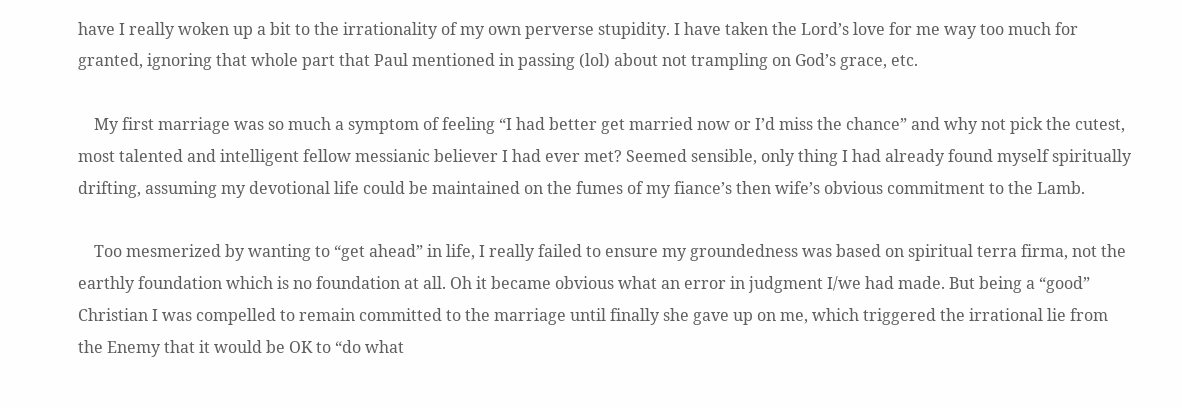have I really woken up a bit to the irrationality of my own perverse stupidity. I have taken the Lord’s love for me way too much for granted, ignoring that whole part that Paul mentioned in passing (lol) about not trampling on God’s grace, etc.

    My first marriage was so much a symptom of feeling “I had better get married now or I’d miss the chance” and why not pick the cutest, most talented and intelligent fellow messianic believer I had ever met? Seemed sensible, only thing I had already found myself spiritually drifting, assuming my devotional life could be maintained on the fumes of my fiance’s then wife’s obvious commitment to the Lamb.

    Too mesmerized by wanting to “get ahead” in life, I really failed to ensure my groundedness was based on spiritual terra firma, not the earthly foundation which is no foundation at all. Oh it became obvious what an error in judgment I/we had made. But being a “good” Christian I was compelled to remain committed to the marriage until finally she gave up on me, which triggered the irrational lie from the Enemy that it would be OK to “do what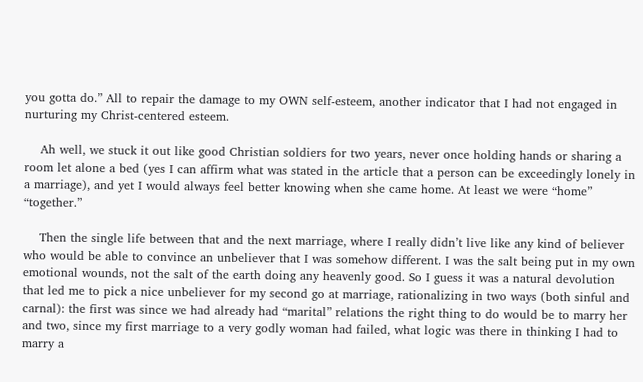you gotta do.” All to repair the damage to my OWN self-esteem, another indicator that I had not engaged in nurturing my Christ-centered esteem.

    Ah well, we stuck it out like good Christian soldiers for two years, never once holding hands or sharing a room let alone a bed (yes I can affirm what was stated in the article that a person can be exceedingly lonely in a marriage), and yet I would always feel better knowing when she came home. At least we were “home” “together.”

    Then the single life between that and the next marriage, where I really didn’t live like any kind of believer who would be able to convince an unbeliever that I was somehow different. I was the salt being put in my own emotional wounds, not the salt of the earth doing any heavenly good. So I guess it was a natural devolution that led me to pick a nice unbeliever for my second go at marriage, rationalizing in two ways (both sinful and carnal): the first was since we had already had “marital” relations the right thing to do would be to marry her and two, since my first marriage to a very godly woman had failed, what logic was there in thinking I had to marry a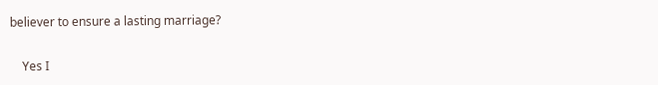believer to ensure a lasting marriage?

    Yes I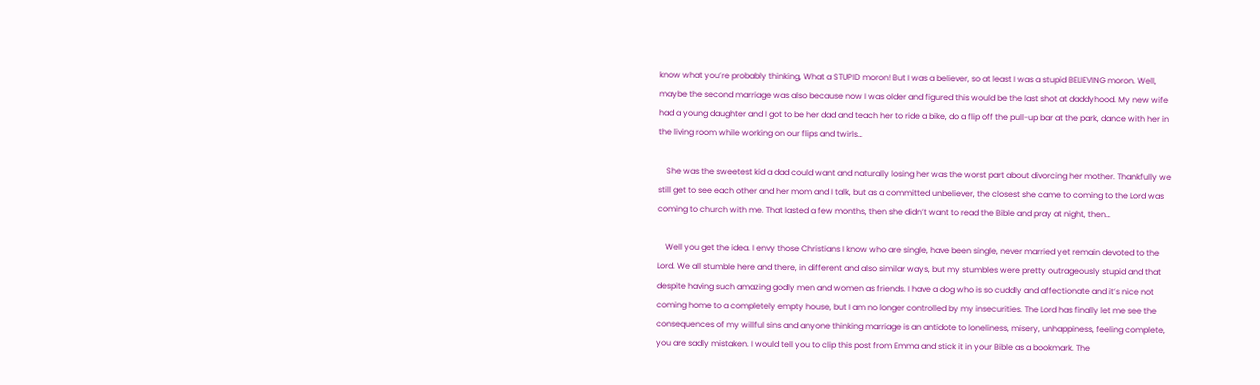know what you’re probably thinking, What a STUPID moron! But I was a believer, so at least I was a stupid BELIEVING moron. Well, maybe the second marriage was also because now I was older and figured this would be the last shot at daddyhood. My new wife had a young daughter and I got to be her dad and teach her to ride a bike, do a flip off the pull-up bar at the park, dance with her in the living room while working on our flips and twirls…

    She was the sweetest kid a dad could want and naturally losing her was the worst part about divorcing her mother. Thankfully we still get to see each other and her mom and I talk, but as a committed unbeliever, the closest she came to coming to the Lord was coming to church with me. That lasted a few months, then she didn’t want to read the Bible and pray at night, then…

    Well you get the idea. I envy those Christians I know who are single, have been single, never married yet remain devoted to the Lord. We all stumble here and there, in different and also similar ways, but my stumbles were pretty outrageously stupid and that despite having such amazing godly men and women as friends. I have a dog who is so cuddly and affectionate and it’s nice not coming home to a completely empty house, but I am no longer controlled by my insecurities. The Lord has finally let me see the consequences of my willful sins and anyone thinking marriage is an antidote to loneliness, misery, unhappiness, feeling complete, you are sadly mistaken. I would tell you to clip this post from Emma and stick it in your Bible as a bookmark. The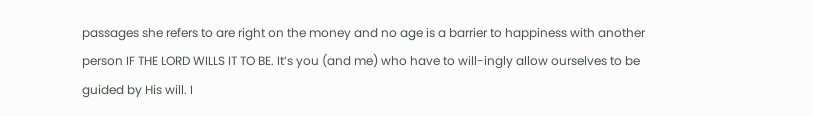passages she refers to are right on the money and no age is a barrier to happiness with another person IF THE LORD WILLS IT TO BE. It’s you (and me) who have to will-ingly allow ourselves to be guided by His will. I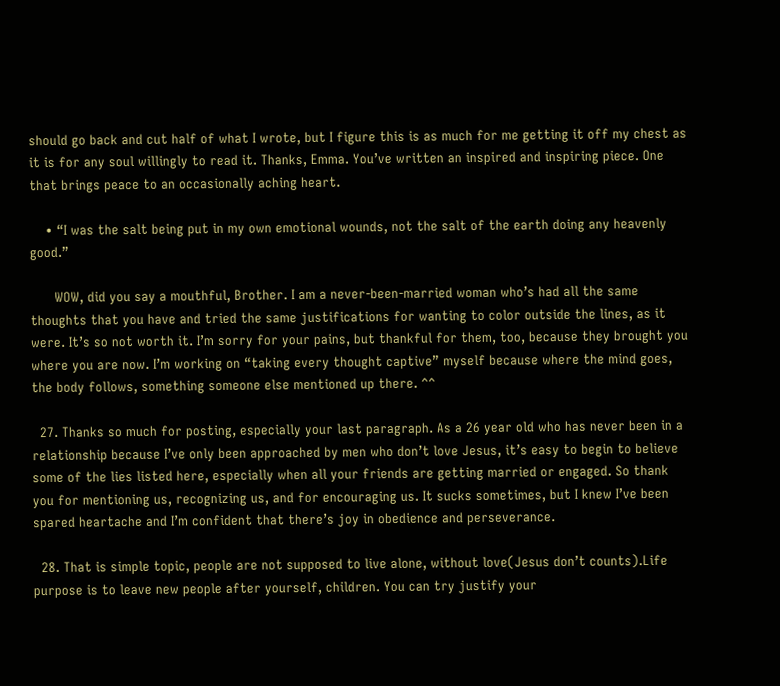should go back and cut half of what I wrote, but I figure this is as much for me getting it off my chest as it is for any soul willingly to read it. Thanks, Emma. You’ve written an inspired and inspiring piece. One that brings peace to an occasionally aching heart.

    • “I was the salt being put in my own emotional wounds, not the salt of the earth doing any heavenly good.”

      WOW, did you say a mouthful, Brother. I am a never-been-married woman who’s had all the same thoughts that you have and tried the same justifications for wanting to color outside the lines, as it were. It’s so not worth it. I’m sorry for your pains, but thankful for them, too, because they brought you where you are now. I’m working on “taking every thought captive” myself because where the mind goes, the body follows, something someone else mentioned up there. ^^

  27. Thanks so much for posting, especially your last paragraph. As a 26 year old who has never been in a relationship because I’ve only been approached by men who don’t love Jesus, it’s easy to begin to believe some of the lies listed here, especially when all your friends are getting married or engaged. So thank you for mentioning us, recognizing us, and for encouraging us. It sucks sometimes, but I knew I’ve been spared heartache and I’m confident that there’s joy in obedience and perseverance.

  28. That is simple topic, people are not supposed to live alone, without love(Jesus don’t counts).Life purpose is to leave new people after yourself, children. You can try justify your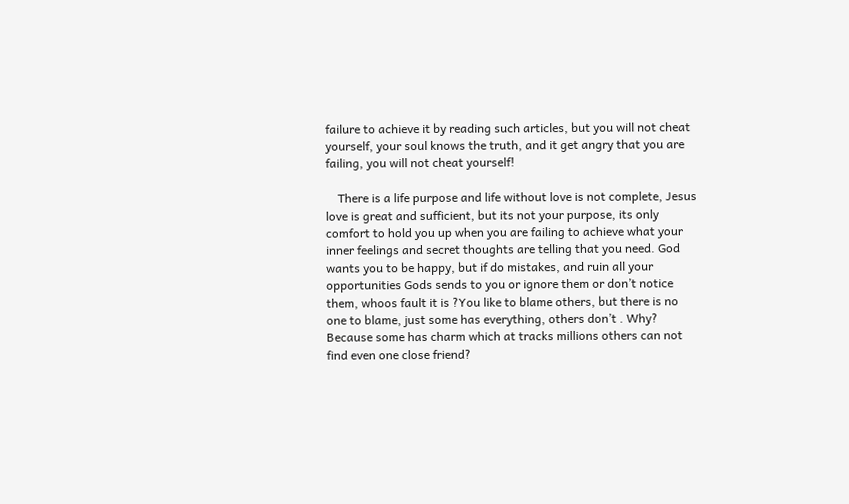failure to achieve it by reading such articles, but you will not cheat yourself, your soul knows the truth, and it get angry that you are failing, you will not cheat yourself!

    There is a life purpose and life without love is not complete, Jesus love is great and sufficient, but its not your purpose, its only comfort to hold you up when you are failing to achieve what your inner feelings and secret thoughts are telling that you need. God wants you to be happy, but if do mistakes, and ruin all your opportunities Gods sends to you or ignore them or don’t notice them, whoos fault it is ?You like to blame others, but there is no one to blame, just some has everything, others don’t . Why? Because some has charm which at tracks millions others can not find even one close friend?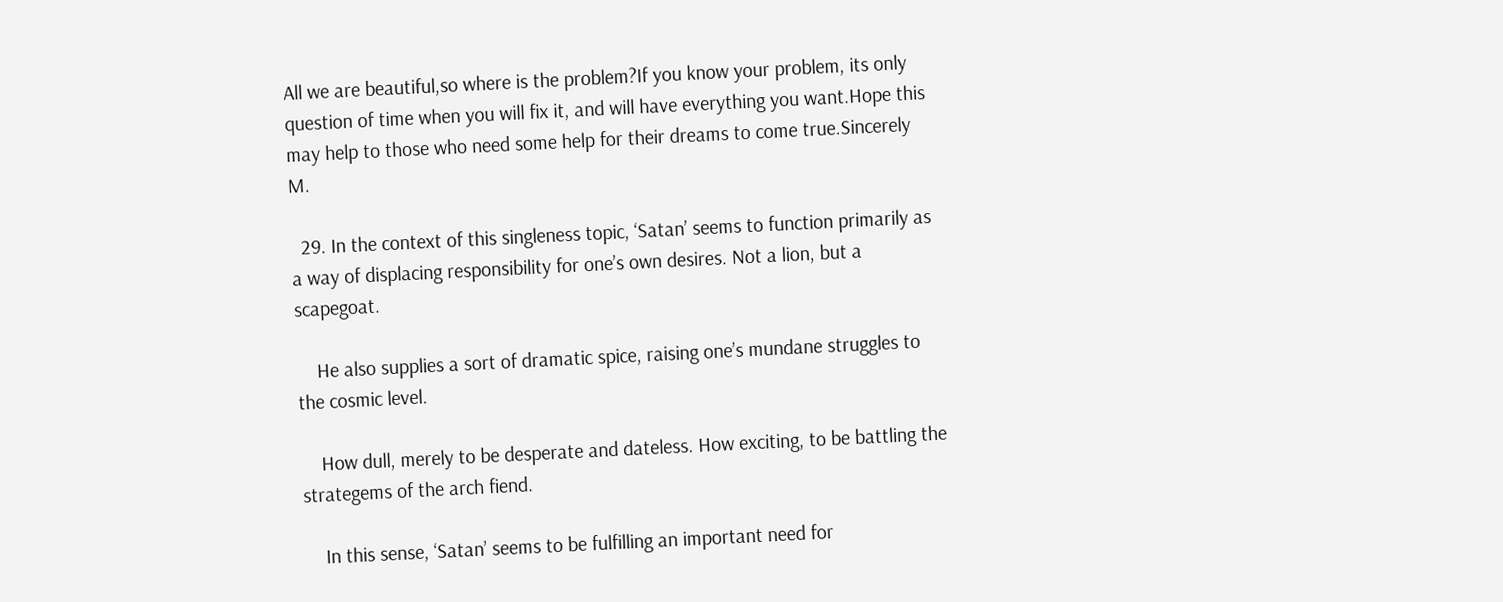All we are beautiful,so where is the problem?If you know your problem, its only question of time when you will fix it, and will have everything you want.Hope this may help to those who need some help for their dreams to come true.Sincerely M.

  29. In the context of this singleness topic, ‘Satan’ seems to function primarily as a way of displacing responsibility for one’s own desires. Not a lion, but a scapegoat.

    He also supplies a sort of dramatic spice, raising one’s mundane struggles to the cosmic level.

    How dull, merely to be desperate and dateless. How exciting, to be battling the strategems of the arch fiend.

    In this sense, ‘Satan’ seems to be fulfilling an important need for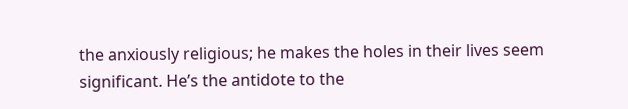the anxiously religious; he makes the holes in their lives seem significant. He’s the antidote to the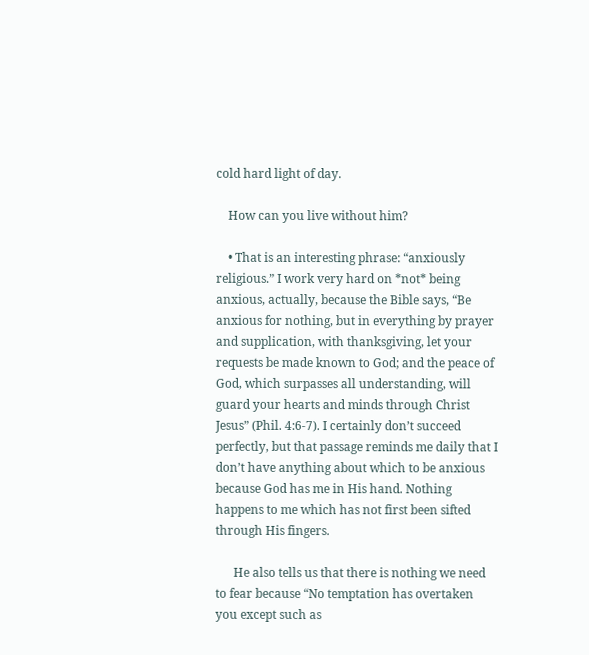cold hard light of day.

    How can you live without him?

    • That is an interesting phrase: “anxiously religious.” I work very hard on *not* being anxious, actually, because the Bible says, “Be anxious for nothing, but in everything by prayer and supplication, with thanksgiving, let your requests be made known to God; and the peace of God, which surpasses all understanding, will guard your hearts and minds through Christ Jesus” (Phil. 4:6-7). I certainly don’t succeed perfectly, but that passage reminds me daily that I don’t have anything about which to be anxious because God has me in His hand. Nothing happens to me which has not first been sifted through His fingers.

      He also tells us that there is nothing we need to fear because “No temptation has overtaken you except such as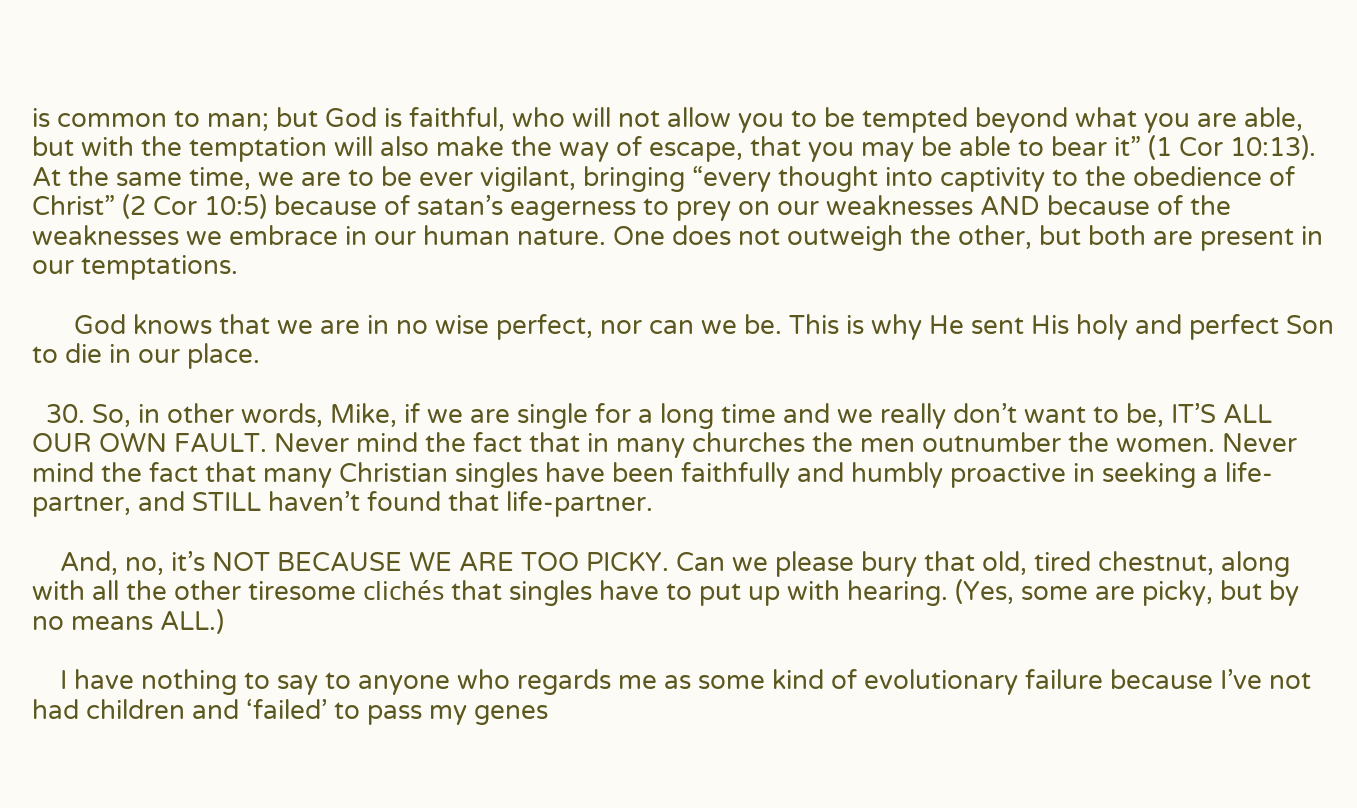is common to man; but God is faithful, who will not allow you to be tempted beyond what you are able, but with the temptation will also make the way of escape, that you may be able to bear it” (1 Cor 10:13). At the same time, we are to be ever vigilant, bringing “every thought into captivity to the obedience of Christ” (2 Cor 10:5) because of satan’s eagerness to prey on our weaknesses AND because of the weaknesses we embrace in our human nature. One does not outweigh the other, but both are present in our temptations.

      God knows that we are in no wise perfect, nor can we be. This is why He sent His holy and perfect Son to die in our place.

  30. So, in other words, Mike, if we are single for a long time and we really don’t want to be, IT’S ALL OUR OWN FAULT. Never mind the fact that in many churches the men outnumber the women. Never mind the fact that many Christian singles have been faithfully and humbly proactive in seeking a life-partner, and STILL haven’t found that life-partner.

    And, no, it’s NOT BECAUSE WE ARE TOO PICKY. Can we please bury that old, tired chestnut, along with all the other tiresome clichés that singles have to put up with hearing. (Yes, some are picky, but by no means ALL.)

    I have nothing to say to anyone who regards me as some kind of evolutionary failure because I’ve not had children and ‘failed’ to pass my genes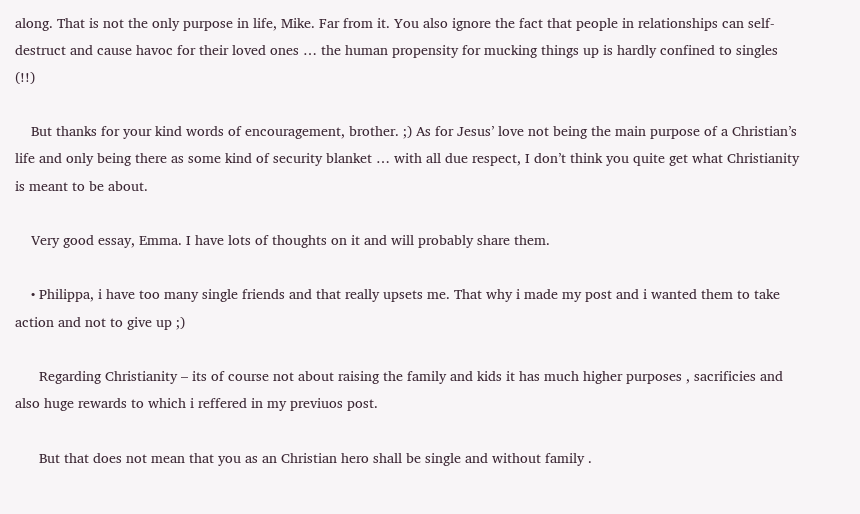along. That is not the only purpose in life, Mike. Far from it. You also ignore the fact that people in relationships can self-destruct and cause havoc for their loved ones … the human propensity for mucking things up is hardly confined to singles (!!)

    But thanks for your kind words of encouragement, brother. ;) As for Jesus’ love not being the main purpose of a Christian’s life and only being there as some kind of security blanket … with all due respect, I don’t think you quite get what Christianity is meant to be about.

    Very good essay, Emma. I have lots of thoughts on it and will probably share them.

    • Philippa, i have too many single friends and that really upsets me. That why i made my post and i wanted them to take action and not to give up ;)

      Regarding Christianity – its of course not about raising the family and kids it has much higher purposes , sacrificies and also huge rewards to which i reffered in my previuos post.

      But that does not mean that you as an Christian hero shall be single and without family .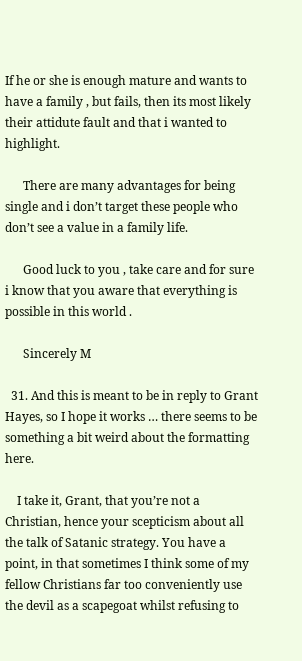If he or she is enough mature and wants to have a family , but fails, then its most likely their attidute fault and that i wanted to highlight.

      There are many advantages for being single and i don’t target these people who don’t see a value in a family life.

      Good luck to you , take care and for sure i know that you aware that everything is possible in this world .

      Sincerely M

  31. And this is meant to be in reply to Grant Hayes, so I hope it works … there seems to be something a bit weird about the formatting here.

    I take it, Grant, that you’re not a Christian, hence your scepticism about all the talk of Satanic strategy. You have a point, in that sometimes I think some of my fellow Christians far too conveniently use the devil as a scapegoat whilst refusing to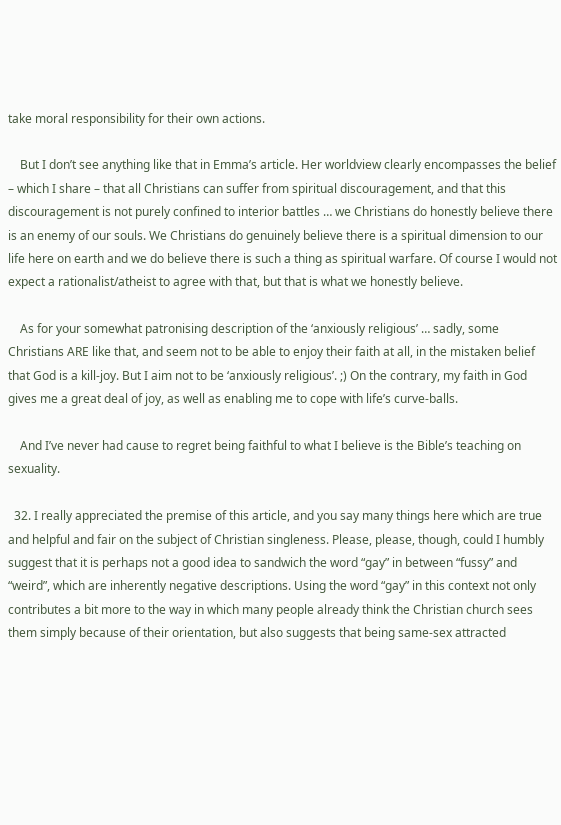take moral responsibility for their own actions.

    But I don’t see anything like that in Emma’s article. Her worldview clearly encompasses the belief – which I share – that all Christians can suffer from spiritual discouragement, and that this discouragement is not purely confined to interior battles … we Christians do honestly believe there is an enemy of our souls. We Christians do genuinely believe there is a spiritual dimension to our life here on earth and we do believe there is such a thing as spiritual warfare. Of course I would not expect a rationalist/atheist to agree with that, but that is what we honestly believe.

    As for your somewhat patronising description of the ‘anxiously religious’ … sadly, some Christians ARE like that, and seem not to be able to enjoy their faith at all, in the mistaken belief that God is a kill-joy. But I aim not to be ‘anxiously religious’. ;) On the contrary, my faith in God gives me a great deal of joy, as well as enabling me to cope with life’s curve-balls.

    And I’ve never had cause to regret being faithful to what I believe is the Bible’s teaching on sexuality.

  32. I really appreciated the premise of this article, and you say many things here which are true and helpful and fair on the subject of Christian singleness. Please, please, though, could I humbly suggest that it is perhaps not a good idea to sandwich the word “gay” in between “fussy” and “weird”, which are inherently negative descriptions. Using the word “gay” in this context not only contributes a bit more to the way in which many people already think the Christian church sees them simply because of their orientation, but also suggests that being same-sex attracted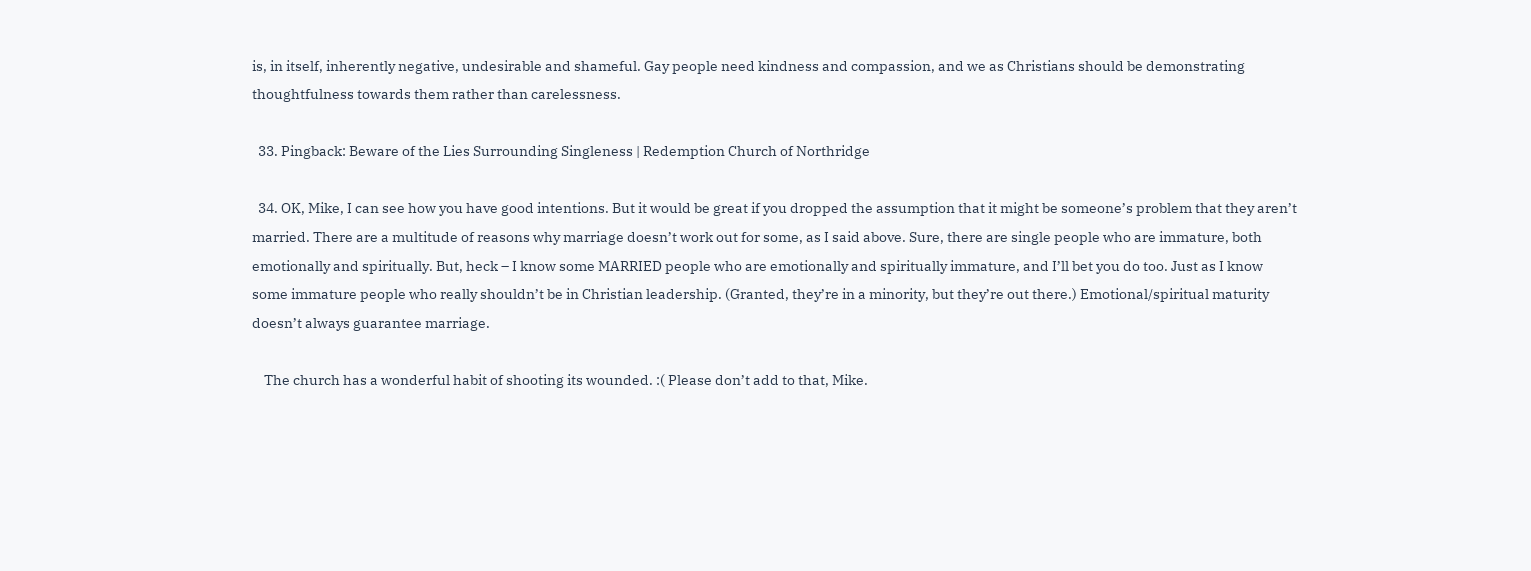is, in itself, inherently negative, undesirable and shameful. Gay people need kindness and compassion, and we as Christians should be demonstrating thoughtfulness towards them rather than carelessness.

  33. Pingback: Beware of the Lies Surrounding Singleness | Redemption Church of Northridge

  34. OK, Mike, I can see how you have good intentions. But it would be great if you dropped the assumption that it might be someone’s problem that they aren’t married. There are a multitude of reasons why marriage doesn’t work out for some, as I said above. Sure, there are single people who are immature, both emotionally and spiritually. But, heck – I know some MARRIED people who are emotionally and spiritually immature, and I’ll bet you do too. Just as I know some immature people who really shouldn’t be in Christian leadership. (Granted, they’re in a minority, but they’re out there.) Emotional/spiritual maturity doesn’t always guarantee marriage.

    The church has a wonderful habit of shooting its wounded. :( Please don’t add to that, Mike.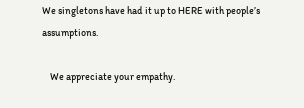We singletons have had it up to HERE with people’s assumptions.

    We appreciate your empathy.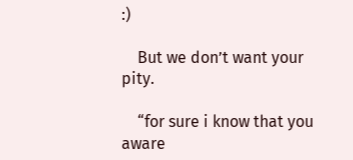:)

    But we don’t want your pity.

    “for sure i know that you aware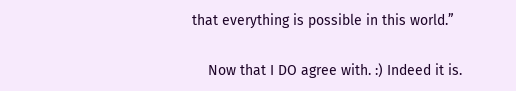that everything is possible in this world.”

    Now that I DO agree with. :) Indeed it is.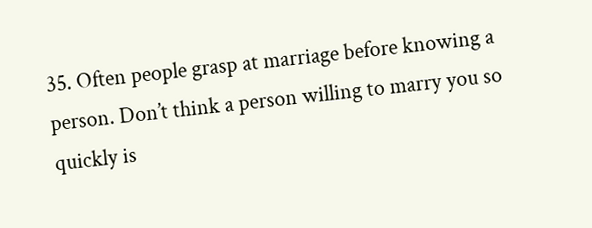35. Often people grasp at marriage before knowing a person. Don’t think a person willing to marry you so quickly is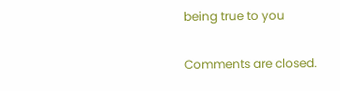being true to you

Comments are closed.